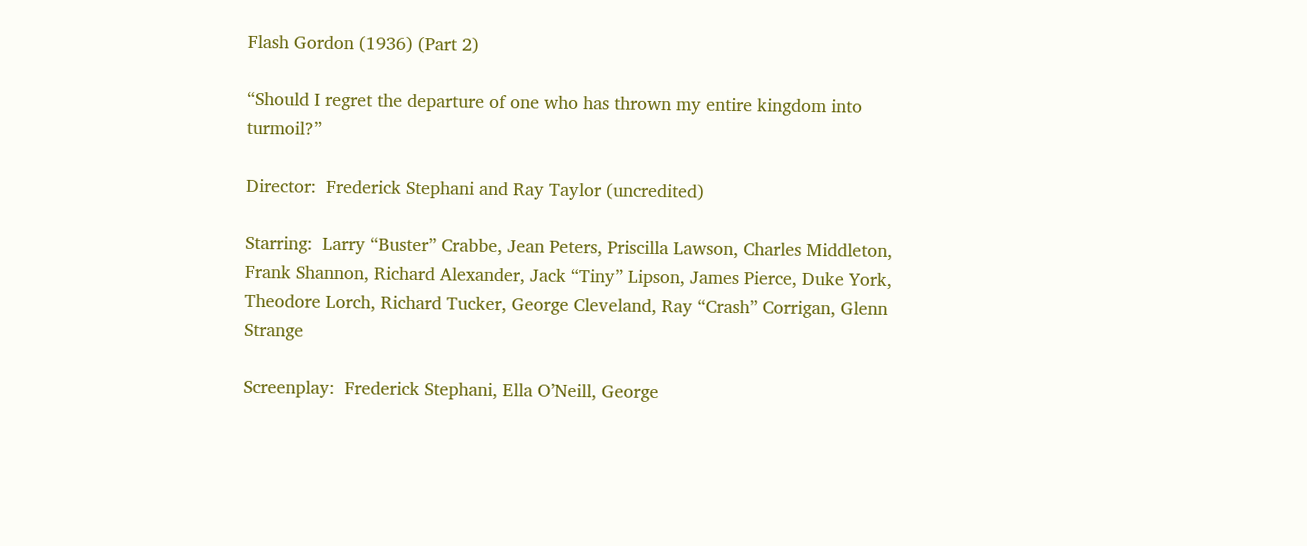Flash Gordon (1936) (Part 2)

“Should I regret the departure of one who has thrown my entire kingdom into turmoil?”

Director:  Frederick Stephani and Ray Taylor (uncredited)

Starring:  Larry “Buster” Crabbe, Jean Peters, Priscilla Lawson, Charles Middleton, Frank Shannon, Richard Alexander, Jack “Tiny” Lipson, James Pierce, Duke York, Theodore Lorch, Richard Tucker, George Cleveland, Ray “Crash” Corrigan, Glenn Strange

Screenplay:  Frederick Stephani, Ella O’Neill, George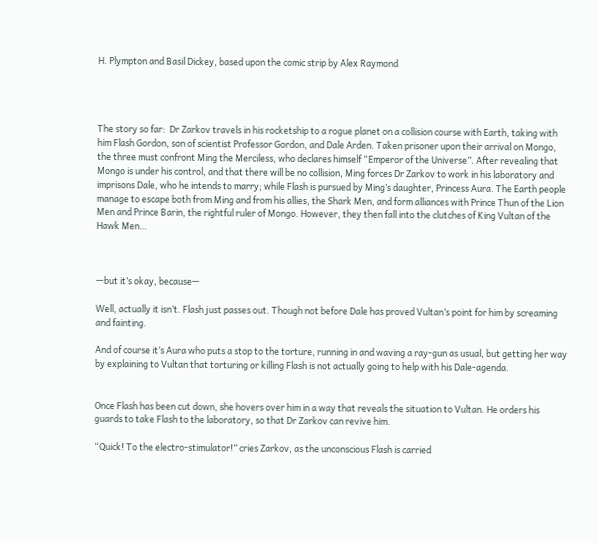H. Plympton and Basil Dickey, based upon the comic strip by Alex Raymond




The story so far:  Dr Zarkov travels in his rocketship to a rogue planet on a collision course with Earth, taking with him Flash Gordon, son of scientist Professor Gordon, and Dale Arden. Taken prisoner upon their arrival on Mongo, the three must confront Ming the Merciless, who declares himself “Emperor of the Universe”. After revealing that Mongo is under his control, and that there will be no collision, Ming forces Dr Zarkov to work in his laboratory and imprisons Dale, who he intends to marry; while Flash is pursued by Ming’s daughter, Princess Aura. The Earth people manage to escape both from Ming and from his allies, the Shark Men, and form alliances with Prince Thun of the Lion Men and Prince Barin, the rightful ruler of Mongo. However, they then fall into the clutches of King Vultan of the Hawk Men…



—but it’s okay, because—

Well, actually it isn’t. Flash just passes out. Though not before Dale has proved Vultan’s point for him by screaming and fainting.

And of course it’s Aura who puts a stop to the torture, running in and waving a ray-gun as usual, but getting her way by explaining to Vultan that torturing or killing Flash is not actually going to help with his Dale-agenda.


Once Flash has been cut down, she hovers over him in a way that reveals the situation to Vultan. He orders his guards to take Flash to the laboratory, so that Dr Zarkov can revive him.

“Quick! To the electro-stimulator!” cries Zarkov, as the unconscious Flash is carried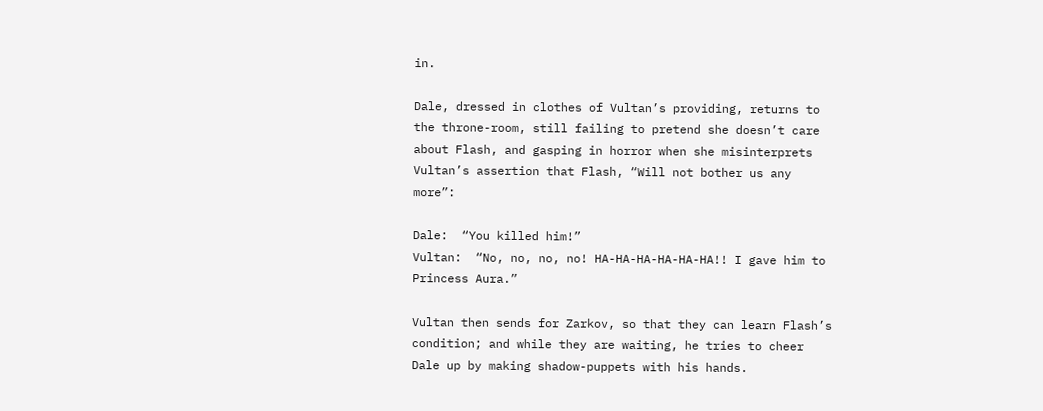in.

Dale, dressed in clothes of Vultan’s providing, returns to the throne-room, still failing to pretend she doesn’t care about Flash, and gasping in horror when she misinterprets Vultan’s assertion that Flash, “Will not bother us any more”:

Dale:  “You killed him!”
Vultan:  “No, no, no, no! HA-HA-HA-HA-HA-HA!! I gave him to Princess Aura.”

Vultan then sends for Zarkov, so that they can learn Flash’s condition; and while they are waiting, he tries to cheer Dale up by making shadow-puppets with his hands.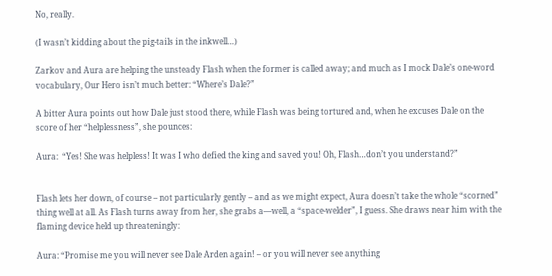No, really.

(I wasn’t kidding about the pig-tails in the inkwell…)

Zarkov and Aura are helping the unsteady Flash when the former is called away; and much as I mock Dale’s one-word vocabulary, Our Hero isn’t much better: “Where’s Dale?”

A bitter Aura points out how Dale just stood there, while Flash was being tortured and, when he excuses Dale on the score of her “helplessness”, she pounces:

Aura:  “Yes! She was helpless! It was I who defied the king and saved you! Oh, Flash…don’t you understand?”


Flash lets her down, of course – not particularly gently – and as we might expect, Aura doesn’t take the whole “scorned” thing well at all. As Flash turns away from her, she grabs a—well, a “space-welder”, I guess. She draws near him with the flaming device held up threateningly:

Aura: “Promise me you will never see Dale Arden again! – or you will never see anything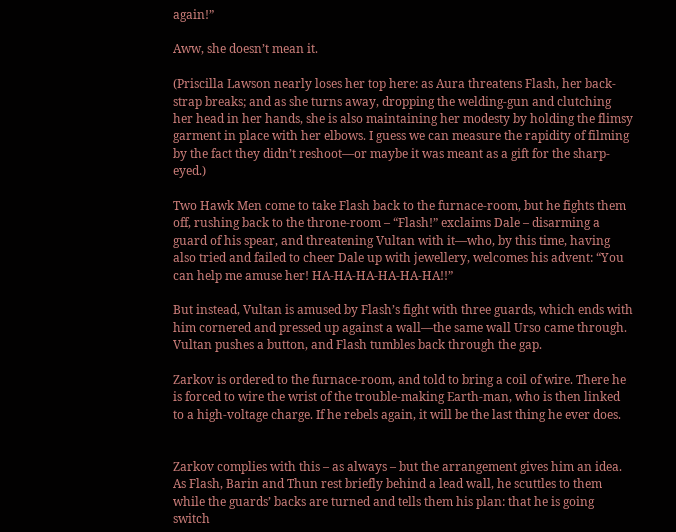again!”

Aww, she doesn’t mean it.

(Priscilla Lawson nearly loses her top here: as Aura threatens Flash, her back-strap breaks; and as she turns away, dropping the welding-gun and clutching her head in her hands, she is also maintaining her modesty by holding the flimsy garment in place with her elbows. I guess we can measure the rapidity of filming by the fact they didn’t reshoot—or maybe it was meant as a gift for the sharp-eyed.)

Two Hawk Men come to take Flash back to the furnace-room, but he fights them off, rushing back to the throne-room – “Flash!” exclaims Dale – disarming a guard of his spear, and threatening Vultan with it—who, by this time, having also tried and failed to cheer Dale up with jewellery, welcomes his advent: “You can help me amuse her! HA-HA-HA-HA-HA-HA!!”

But instead, Vultan is amused by Flash’s fight with three guards, which ends with him cornered and pressed up against a wall—the same wall Urso came through. Vultan pushes a button, and Flash tumbles back through the gap.

Zarkov is ordered to the furnace-room, and told to bring a coil of wire. There he is forced to wire the wrist of the trouble-making Earth-man, who is then linked to a high-voltage charge. If he rebels again, it will be the last thing he ever does.


Zarkov complies with this – as always – but the arrangement gives him an idea. As Flash, Barin and Thun rest briefly behind a lead wall, he scuttles to them while the guards’ backs are turned and tells them his plan: that he is going switch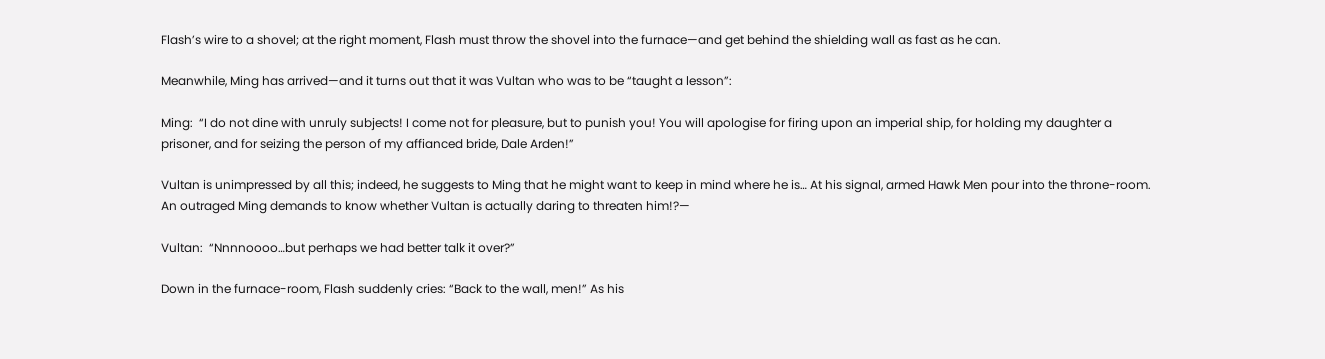Flash’s wire to a shovel; at the right moment, Flash must throw the shovel into the furnace—and get behind the shielding wall as fast as he can.

Meanwhile, Ming has arrived—and it turns out that it was Vultan who was to be “taught a lesson”:

Ming:  “I do not dine with unruly subjects! I come not for pleasure, but to punish you! You will apologise for firing upon an imperial ship, for holding my daughter a prisoner, and for seizing the person of my affianced bride, Dale Arden!”

Vultan is unimpressed by all this; indeed, he suggests to Ming that he might want to keep in mind where he is… At his signal, armed Hawk Men pour into the throne-room. An outraged Ming demands to know whether Vultan is actually daring to threaten him!?—

Vultan:  “Nnnnoooo…but perhaps we had better talk it over?”

Down in the furnace-room, Flash suddenly cries: “Back to the wall, men!” As his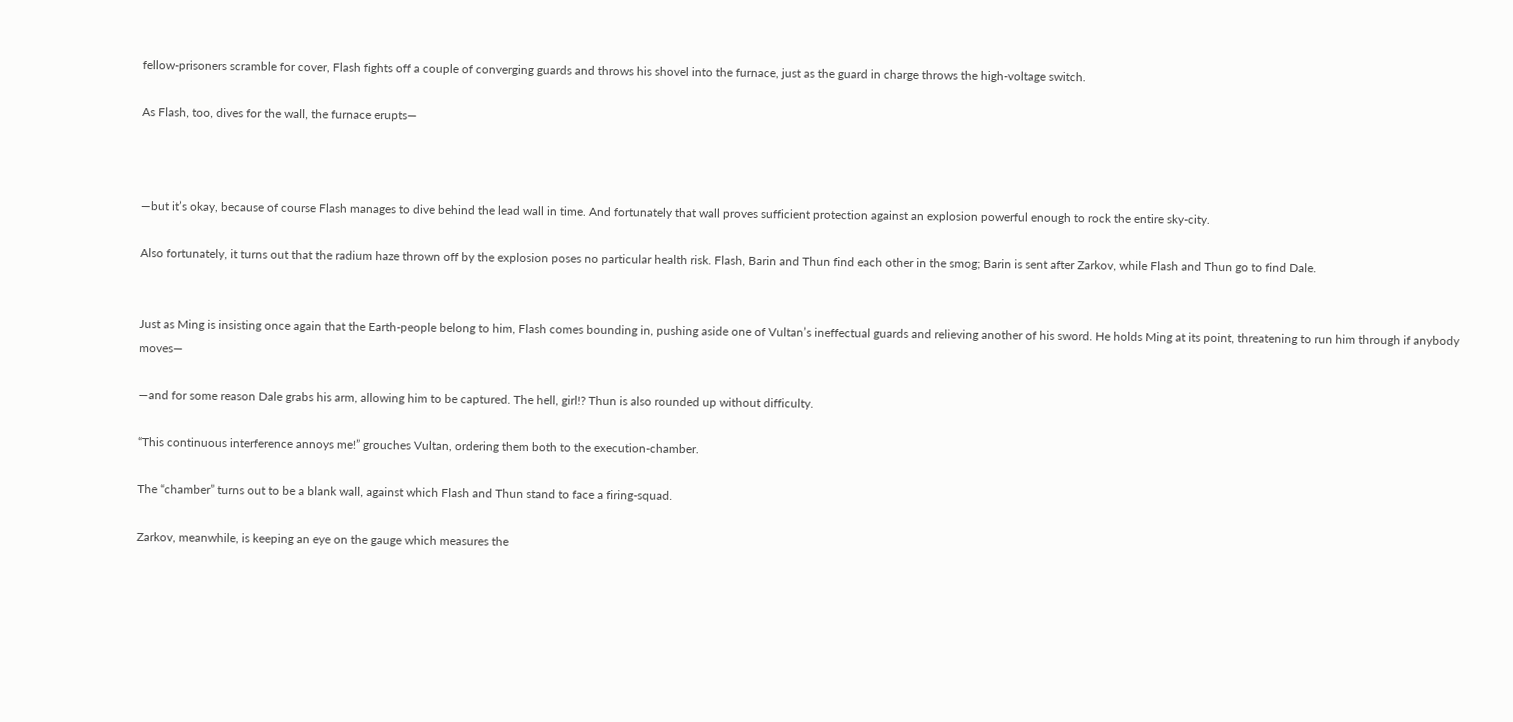fellow-prisoners scramble for cover, Flash fights off a couple of converging guards and throws his shovel into the furnace, just as the guard in charge throws the high-voltage switch.

As Flash, too, dives for the wall, the furnace erupts—



—but it’s okay, because of course Flash manages to dive behind the lead wall in time. And fortunately that wall proves sufficient protection against an explosion powerful enough to rock the entire sky-city.

Also fortunately, it turns out that the radium haze thrown off by the explosion poses no particular health risk. Flash, Barin and Thun find each other in the smog; Barin is sent after Zarkov, while Flash and Thun go to find Dale.


Just as Ming is insisting once again that the Earth-people belong to him, Flash comes bounding in, pushing aside one of Vultan’s ineffectual guards and relieving another of his sword. He holds Ming at its point, threatening to run him through if anybody moves—

—and for some reason Dale grabs his arm, allowing him to be captured. The hell, girl!? Thun is also rounded up without difficulty.

“This continuous interference annoys me!” grouches Vultan, ordering them both to the execution-chamber.

The “chamber” turns out to be a blank wall, against which Flash and Thun stand to face a firing-squad.

Zarkov, meanwhile, is keeping an eye on the gauge which measures the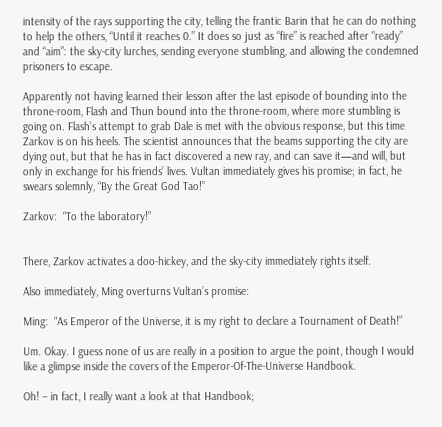intensity of the rays supporting the city, telling the frantic Barin that he can do nothing to help the others, “Until it reaches 0.” It does so just as “fire” is reached after “ready” and “aim”: the sky-city lurches, sending everyone stumbling, and allowing the condemned prisoners to escape.

Apparently not having learned their lesson after the last episode of bounding into the throne-room, Flash and Thun bound into the throne-room, where more stumbling is going on. Flash’s attempt to grab Dale is met with the obvious response, but this time Zarkov is on his heels. The scientist announces that the beams supporting the city are dying out, but that he has in fact discovered a new ray, and can save it—and will, but only in exchange for his friends’ lives. Vultan immediately gives his promise; in fact, he swears solemnly, “By the Great God Tao!”

Zarkov:  “To the laboratory!”


There, Zarkov activates a doo-hickey, and the sky-city immediately rights itself.

Also immediately, Ming overturns Vultan’s promise:

Ming:  “As Emperor of the Universe, it is my right to declare a Tournament of Death!”

Um. Okay. I guess none of us are really in a position to argue the point, though I would like a glimpse inside the covers of the Emperor-Of-The-Universe Handbook.

Oh! – in fact, I really want a look at that Handbook;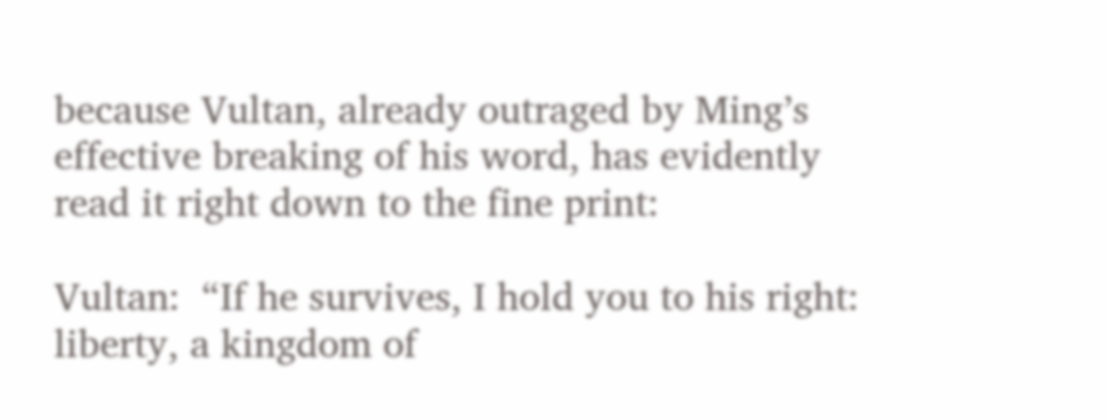because Vultan, already outraged by Ming’s effective breaking of his word, has evidently read it right down to the fine print:

Vultan:  “If he survives, I hold you to his right: liberty, a kingdom of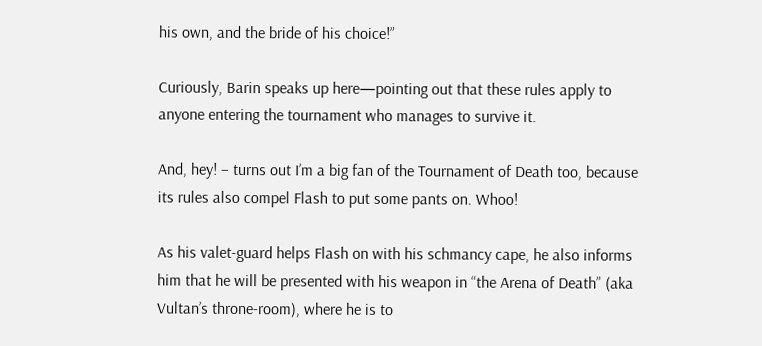his own, and the bride of his choice!”

Curiously, Barin speaks up here—pointing out that these rules apply to anyone entering the tournament who manages to survive it.

And, hey! – turns out I’m a big fan of the Tournament of Death too, because its rules also compel Flash to put some pants on. Whoo!

As his valet-guard helps Flash on with his schmancy cape, he also informs him that he will be presented with his weapon in “the Arena of Death” (aka Vultan’s throne-room), where he is to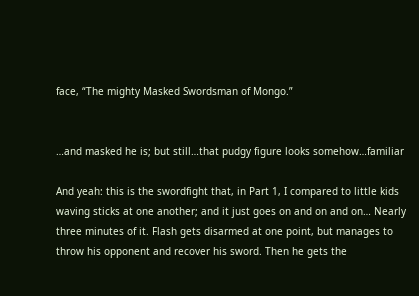face, “The mighty Masked Swordsman of Mongo.”


…and masked he is; but still…that pudgy figure looks somehow…familiar

And yeah: this is the swordfight that, in Part 1, I compared to little kids waving sticks at one another; and it just goes on and on and on… Nearly three minutes of it. Flash gets disarmed at one point, but manages to throw his opponent and recover his sword. Then he gets the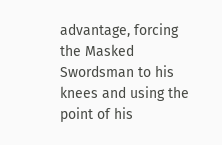advantage, forcing the Masked Swordsman to his knees and using the point of his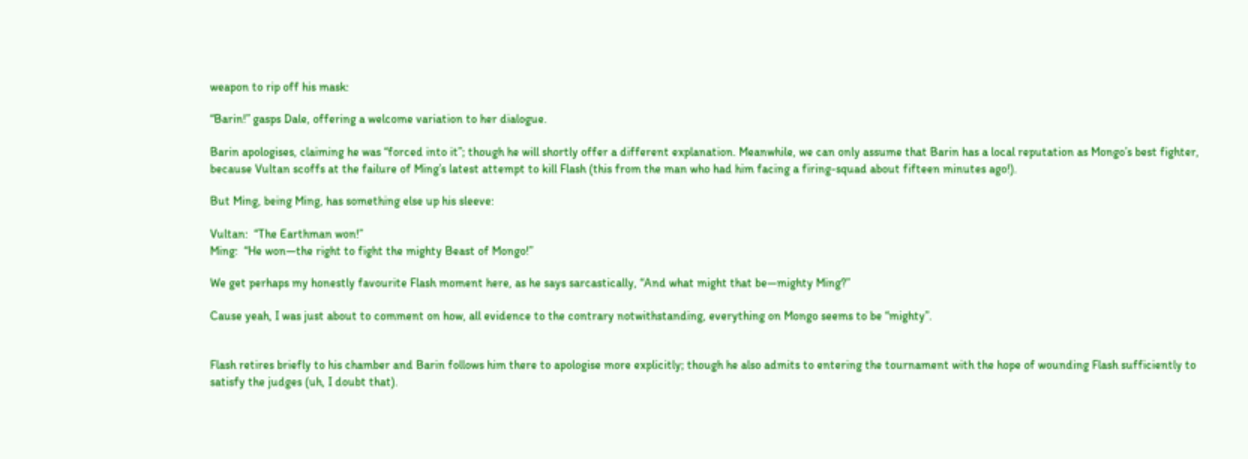weapon to rip off his mask:

“Barin!” gasps Dale, offering a welcome variation to her dialogue.

Barin apologises, claiming he was “forced into it”; though he will shortly offer a different explanation. Meanwhile, we can only assume that Barin has a local reputation as Mongo’s best fighter, because Vultan scoffs at the failure of Ming’s latest attempt to kill Flash (this from the man who had him facing a firing-squad about fifteen minutes ago!).

But Ming, being Ming, has something else up his sleeve:

Vultan:  “The Earthman won!”
Ming:  “He won—the right to fight the mighty Beast of Mongo!”

We get perhaps my honestly favourite Flash moment here, as he says sarcastically, “And what might that be—mighty Ming?”

Cause yeah, I was just about to comment on how, all evidence to the contrary notwithstanding, everything on Mongo seems to be “mighty”.


Flash retires briefly to his chamber and Barin follows him there to apologise more explicitly; though he also admits to entering the tournament with the hope of wounding Flash sufficiently to satisfy the judges (uh, I doubt that).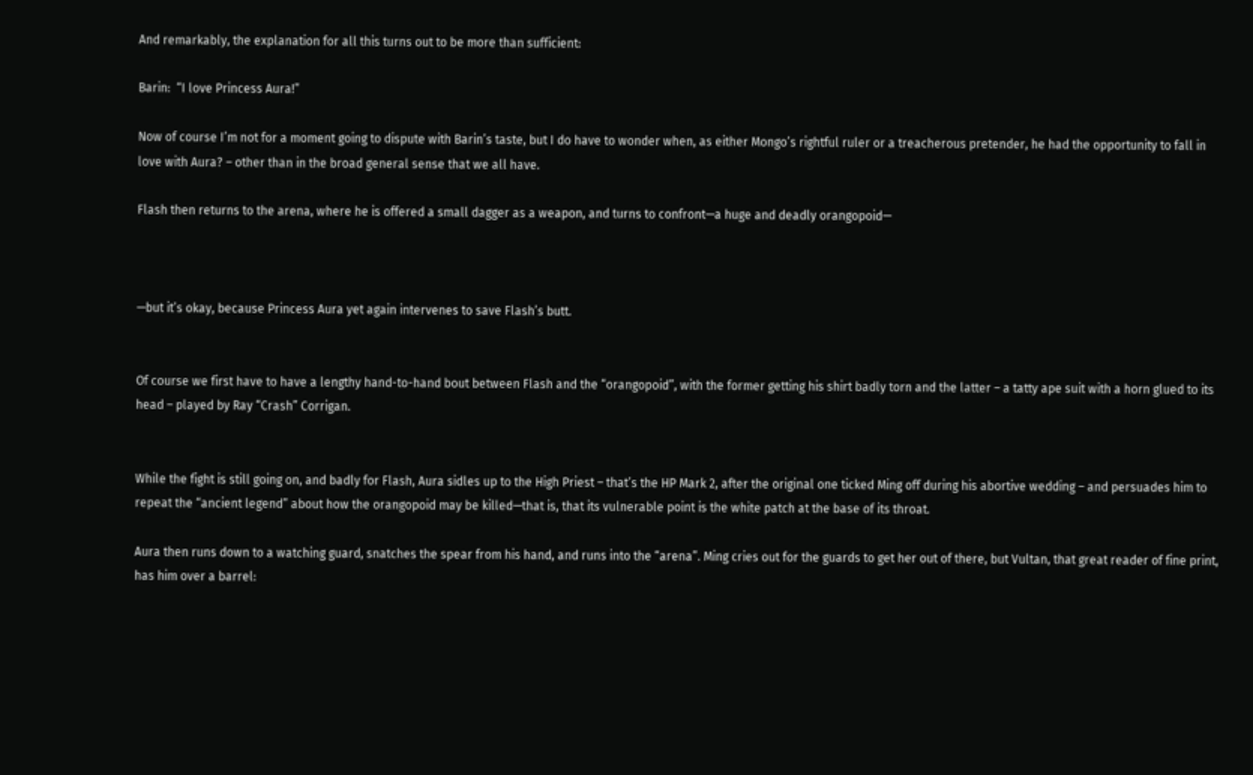And remarkably, the explanation for all this turns out to be more than sufficient:

Barin:  “I love Princess Aura!”

Now of course I’m not for a moment going to dispute with Barin’s taste, but I do have to wonder when, as either Mongo’s rightful ruler or a treacherous pretender, he had the opportunity to fall in love with Aura? – other than in the broad general sense that we all have.

Flash then returns to the arena, where he is offered a small dagger as a weapon, and turns to confront—a huge and deadly orangopoid—



—but it’s okay, because Princess Aura yet again intervenes to save Flash’s butt.


Of course we first have to have a lengthy hand-to-hand bout between Flash and the “orangopoid”, with the former getting his shirt badly torn and the latter – a tatty ape suit with a horn glued to its head – played by Ray “Crash” Corrigan.


While the fight is still going on, and badly for Flash, Aura sidles up to the High Priest – that’s the HP Mark 2, after the original one ticked Ming off during his abortive wedding – and persuades him to repeat the “ancient legend” about how the orangopoid may be killed—that is, that its vulnerable point is the white patch at the base of its throat.

Aura then runs down to a watching guard, snatches the spear from his hand, and runs into the “arena”. Ming cries out for the guards to get her out of there, but Vultan, that great reader of fine print, has him over a barrel: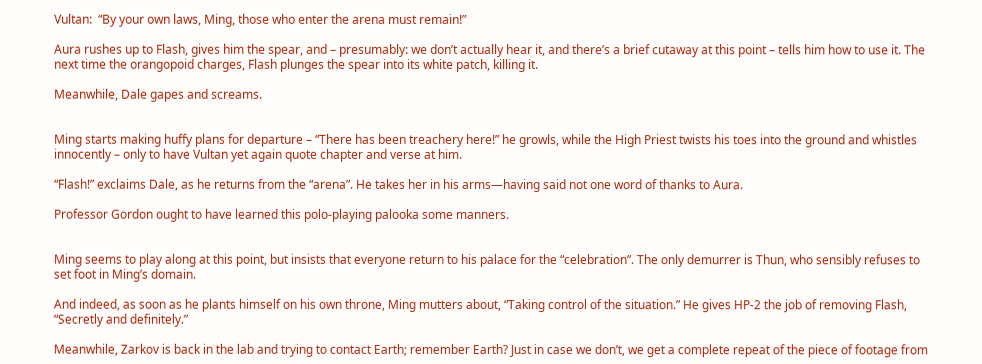Vultan:  “By your own laws, Ming, those who enter the arena must remain!”

Aura rushes up to Flash, gives him the spear, and – presumably: we don’t actually hear it, and there’s a brief cutaway at this point – tells him how to use it. The next time the orangopoid charges, Flash plunges the spear into its white patch, killing it.

Meanwhile, Dale gapes and screams.


Ming starts making huffy plans for departure – “There has been treachery here!” he growls, while the High Priest twists his toes into the ground and whistles innocently – only to have Vultan yet again quote chapter and verse at him.

“Flash!” exclaims Dale, as he returns from the “arena”. He takes her in his arms—having said not one word of thanks to Aura.

Professor Gordon ought to have learned this polo-playing palooka some manners.


Ming seems to play along at this point, but insists that everyone return to his palace for the “celebration”. The only demurrer is Thun, who sensibly refuses to set foot in Ming’s domain.

And indeed, as soon as he plants himself on his own throne, Ming mutters about, “Taking control of the situation.” He gives HP-2 the job of removing Flash, “Secretly and definitely.”

Meanwhile, Zarkov is back in the lab and trying to contact Earth; remember Earth? Just in case we don’t, we get a complete repeat of the piece of footage from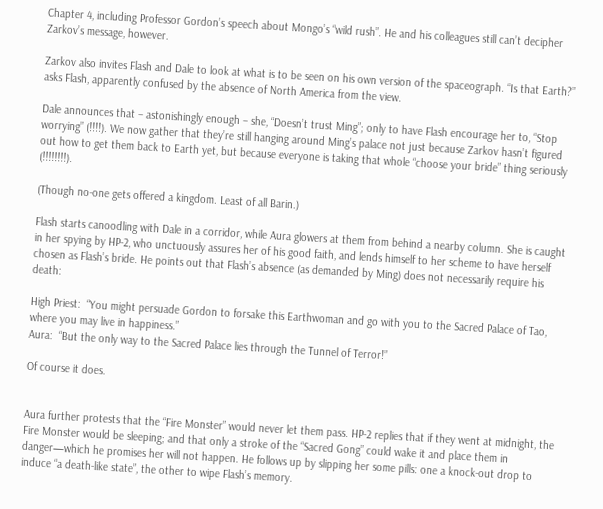Chapter 4, including Professor Gordon’s speech about Mongo’s “wild rush”. He and his colleagues still can’t decipher Zarkov’s message, however.

Zarkov also invites Flash and Dale to look at what is to be seen on his own version of the spaceograph. “Is that Earth?” asks Flash, apparently confused by the absence of North America from the view.

Dale announces that – astonishingly enough – she, “Doesn’t trust Ming”; only to have Flash encourage her to, “Stop worrying” (!!!!). We now gather that they’re still hanging around Ming’s palace not just because Zarkov hasn’t figured out how to get them back to Earth yet, but because everyone is taking that whole “choose your bride” thing seriously (!!!!!!!!).

(Though no-one gets offered a kingdom. Least of all Barin.)

Flash starts canoodling with Dale in a corridor, while Aura glowers at them from behind a nearby column. She is caught in her spying by HP-2, who unctuously assures her of his good faith, and lends himself to her scheme to have herself chosen as Flash’s bride. He points out that Flash’s absence (as demanded by Ming) does not necessarily require his death:

High Priest:  “You might persuade Gordon to forsake this Earthwoman and go with you to the Sacred Palace of Tao, where you may live in happiness.”
Aura:  “But the only way to the Sacred Palace lies through the Tunnel of Terror!”

Of course it does.


Aura further protests that the “Fire Monster” would never let them pass. HP-2 replies that if they went at midnight, the Fire Monster would be sleeping; and that only a stroke of the “Sacred Gong” could wake it and place them in danger—which he promises her will not happen. He follows up by slipping her some pills: one a knock-out drop to induce “a death-like state”, the other to wipe Flash’s memory.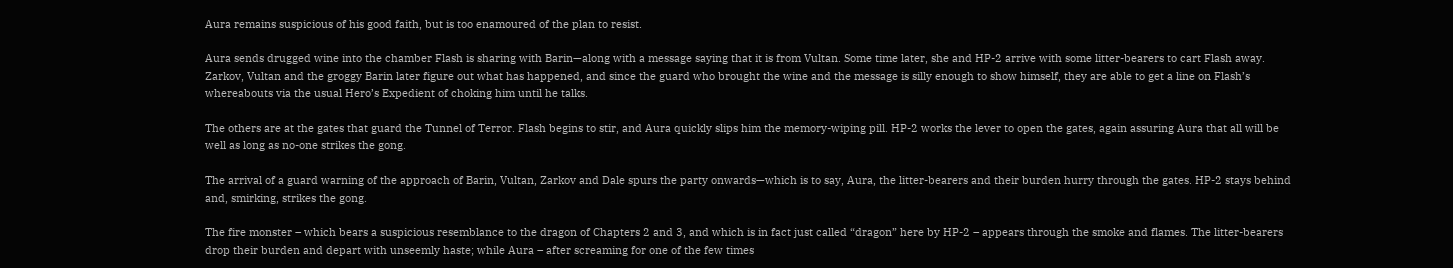Aura remains suspicious of his good faith, but is too enamoured of the plan to resist.

Aura sends drugged wine into the chamber Flash is sharing with Barin—along with a message saying that it is from Vultan. Some time later, she and HP-2 arrive with some litter-bearers to cart Flash away. Zarkov, Vultan and the groggy Barin later figure out what has happened, and since the guard who brought the wine and the message is silly enough to show himself, they are able to get a line on Flash’s whereabouts via the usual Hero’s Expedient of choking him until he talks.

The others are at the gates that guard the Tunnel of Terror. Flash begins to stir, and Aura quickly slips him the memory-wiping pill. HP-2 works the lever to open the gates, again assuring Aura that all will be well as long as no-one strikes the gong.

The arrival of a guard warning of the approach of Barin, Vultan, Zarkov and Dale spurs the party onwards—which is to say, Aura, the litter-bearers and their burden hurry through the gates. HP-2 stays behind and, smirking, strikes the gong.

The fire monster – which bears a suspicious resemblance to the dragon of Chapters 2 and 3, and which is in fact just called “dragon” here by HP-2 – appears through the smoke and flames. The litter-bearers drop their burden and depart with unseemly haste; while Aura – after screaming for one of the few times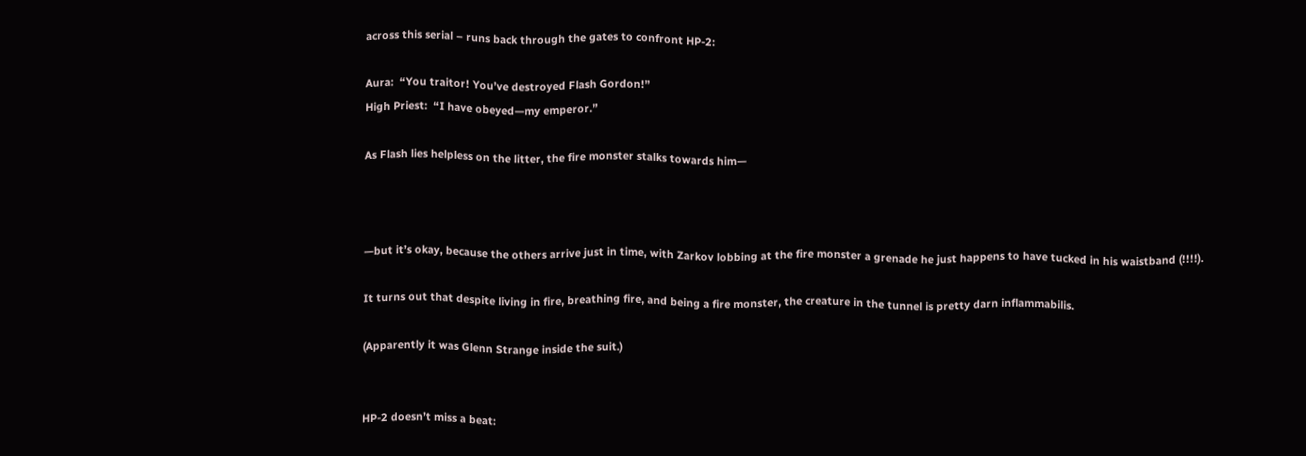across this serial – runs back through the gates to confront HP-2:

Aura:  “You traitor! You’ve destroyed Flash Gordon!”
High Priest:  “I have obeyed—my emperor.”

As Flash lies helpless on the litter, the fire monster stalks towards him—



—but it’s okay, because the others arrive just in time, with Zarkov lobbing at the fire monster a grenade he just happens to have tucked in his waistband (!!!!).

It turns out that despite living in fire, breathing fire, and being a fire monster, the creature in the tunnel is pretty darn inflammabilis.

(Apparently it was Glenn Strange inside the suit.)


HP-2 doesn’t miss a beat: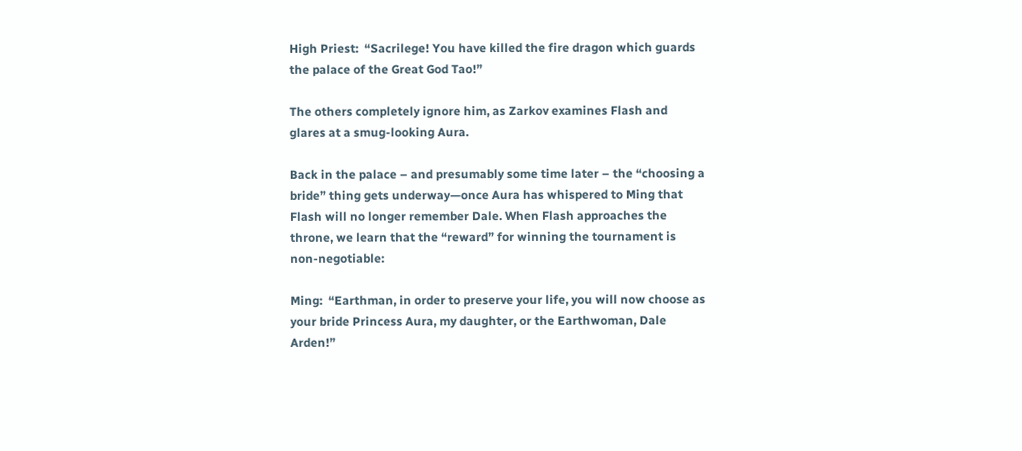High Priest:  “Sacrilege! You have killed the fire dragon which guards the palace of the Great God Tao!”

The others completely ignore him, as Zarkov examines Flash and glares at a smug-looking Aura.

Back in the palace – and presumably some time later – the “choosing a bride” thing gets underway—once Aura has whispered to Ming that Flash will no longer remember Dale. When Flash approaches the throne, we learn that the “reward” for winning the tournament is non-negotiable:

Ming:  “Earthman, in order to preserve your life, you will now choose as your bride Princess Aura, my daughter, or the Earthwoman, Dale Arden!”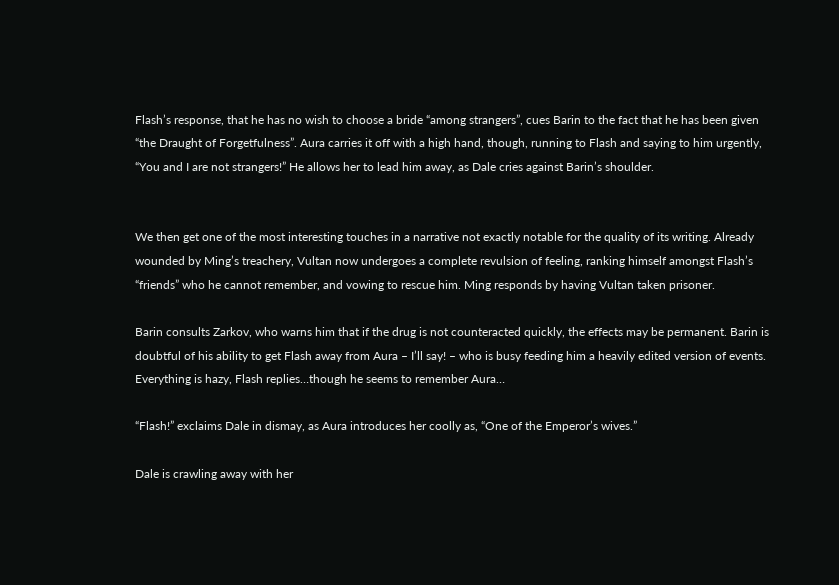Flash’s response, that he has no wish to choose a bride “among strangers”, cues Barin to the fact that he has been given “the Draught of Forgetfulness”. Aura carries it off with a high hand, though, running to Flash and saying to him urgently, “You and I are not strangers!” He allows her to lead him away, as Dale cries against Barin’s shoulder.


We then get one of the most interesting touches in a narrative not exactly notable for the quality of its writing. Already wounded by Ming’s treachery, Vultan now undergoes a complete revulsion of feeling, ranking himself amongst Flash’s “friends” who he cannot remember, and vowing to rescue him. Ming responds by having Vultan taken prisoner.

Barin consults Zarkov, who warns him that if the drug is not counteracted quickly, the effects may be permanent. Barin is doubtful of his ability to get Flash away from Aura – I’ll say! – who is busy feeding him a heavily edited version of events. Everything is hazy, Flash replies…though he seems to remember Aura…

“Flash!” exclaims Dale in dismay, as Aura introduces her coolly as, “One of the Emperor’s wives.”

Dale is crawling away with her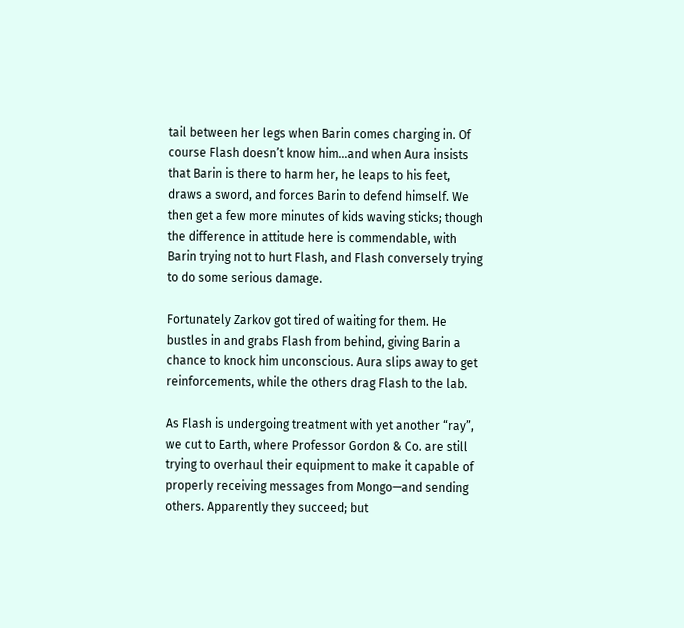tail between her legs when Barin comes charging in. Of course Flash doesn’t know him…and when Aura insists that Barin is there to harm her, he leaps to his feet, draws a sword, and forces Barin to defend himself. We then get a few more minutes of kids waving sticks; though the difference in attitude here is commendable, with Barin trying not to hurt Flash, and Flash conversely trying to do some serious damage.

Fortunately Zarkov got tired of waiting for them. He bustles in and grabs Flash from behind, giving Barin a chance to knock him unconscious. Aura slips away to get reinforcements, while the others drag Flash to the lab.

As Flash is undergoing treatment with yet another “ray”, we cut to Earth, where Professor Gordon & Co. are still trying to overhaul their equipment to make it capable of properly receiving messages from Mongo—and sending others. Apparently they succeed; but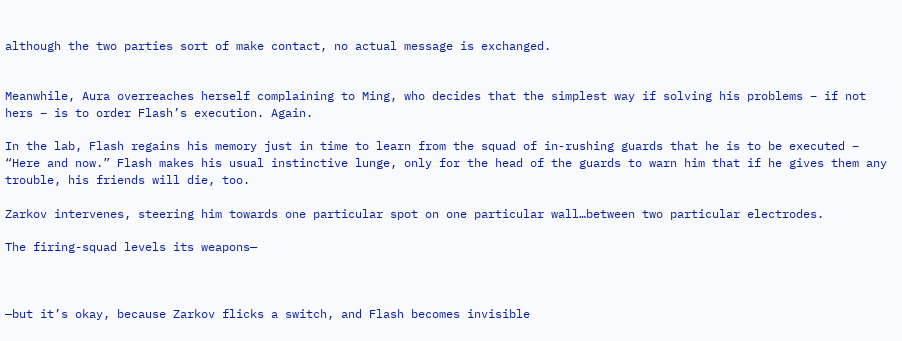although the two parties sort of make contact, no actual message is exchanged.


Meanwhile, Aura overreaches herself complaining to Ming, who decides that the simplest way if solving his problems – if not hers – is to order Flash’s execution. Again.

In the lab, Flash regains his memory just in time to learn from the squad of in-rushing guards that he is to be executed – “Here and now.” Flash makes his usual instinctive lunge, only for the head of the guards to warn him that if he gives them any trouble, his friends will die, too.

Zarkov intervenes, steering him towards one particular spot on one particular wall…between two particular electrodes.

The firing-squad levels its weapons—



—but it’s okay, because Zarkov flicks a switch, and Flash becomes invisible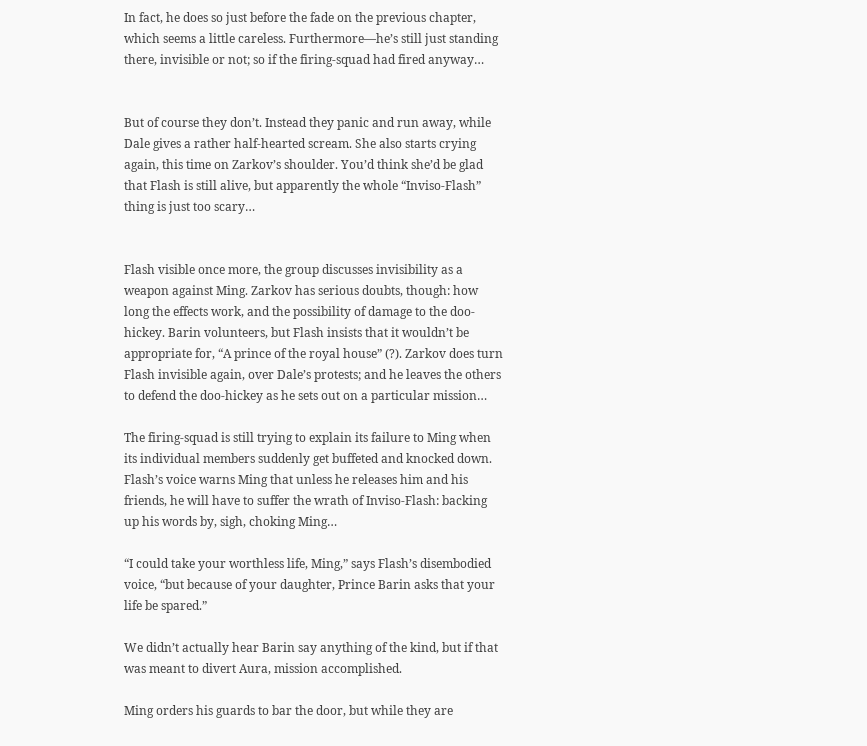In fact, he does so just before the fade on the previous chapter, which seems a little careless. Furthermore—he’s still just standing there, invisible or not; so if the firing-squad had fired anyway…


But of course they don’t. Instead they panic and run away, while Dale gives a rather half-hearted scream. She also starts crying again, this time on Zarkov’s shoulder. You’d think she’d be glad that Flash is still alive, but apparently the whole “Inviso-Flash” thing is just too scary…


Flash visible once more, the group discusses invisibility as a weapon against Ming. Zarkov has serious doubts, though: how long the effects work, and the possibility of damage to the doo-hickey. Barin volunteers, but Flash insists that it wouldn’t be appropriate for, “A prince of the royal house” (?). Zarkov does turn Flash invisible again, over Dale’s protests; and he leaves the others to defend the doo-hickey as he sets out on a particular mission…

The firing-squad is still trying to explain its failure to Ming when its individual members suddenly get buffeted and knocked down. Flash’s voice warns Ming that unless he releases him and his friends, he will have to suffer the wrath of Inviso-Flash: backing up his words by, sigh, choking Ming…

“I could take your worthless life, Ming,” says Flash’s disembodied voice, “but because of your daughter, Prince Barin asks that your life be spared.”

We didn’t actually hear Barin say anything of the kind, but if that was meant to divert Aura, mission accomplished.

Ming orders his guards to bar the door, but while they are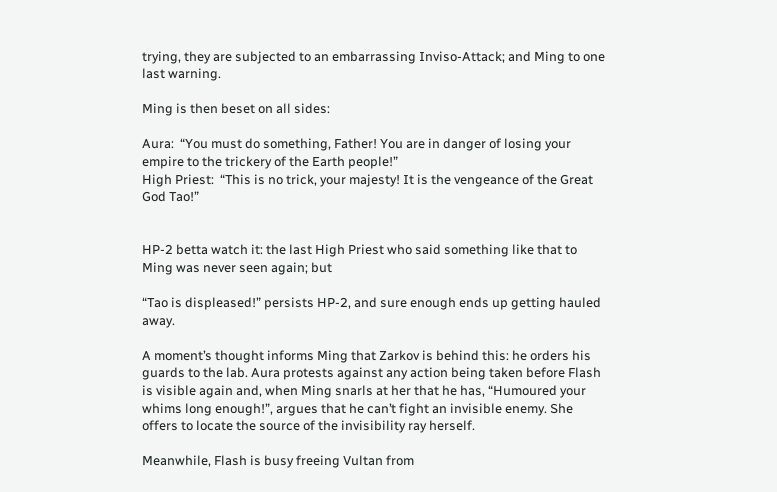trying, they are subjected to an embarrassing Inviso-Attack; and Ming to one last warning.

Ming is then beset on all sides:

Aura:  “You must do something, Father! You are in danger of losing your empire to the trickery of the Earth people!”
High Priest:  “This is no trick, your majesty! It is the vengeance of the Great God Tao!”


HP-2 betta watch it: the last High Priest who said something like that to Ming was never seen again; but

“Tao is displeased!” persists HP-2, and sure enough ends up getting hauled away.

A moment’s thought informs Ming that Zarkov is behind this: he orders his guards to the lab. Aura protests against any action being taken before Flash is visible again and, when Ming snarls at her that he has, “Humoured your whims long enough!”, argues that he can’t fight an invisible enemy. She offers to locate the source of the invisibility ray herself.

Meanwhile, Flash is busy freeing Vultan from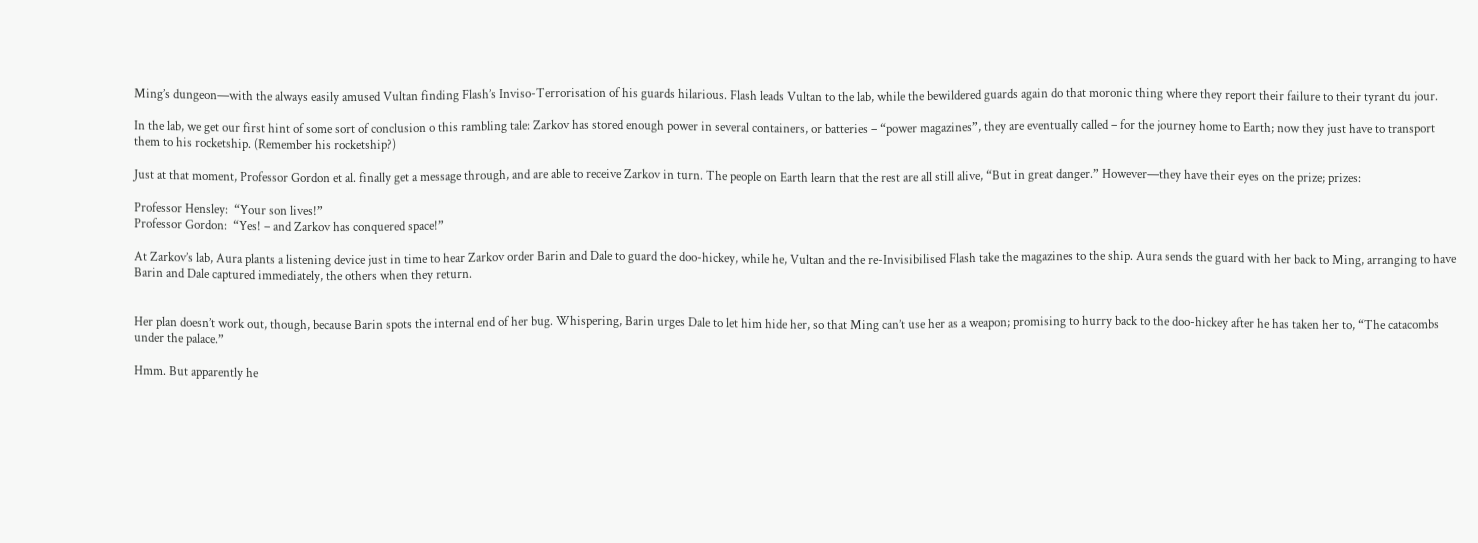Ming’s dungeon—with the always easily amused Vultan finding Flash’s Inviso-Terrorisation of his guards hilarious. Flash leads Vultan to the lab, while the bewildered guards again do that moronic thing where they report their failure to their tyrant du jour.

In the lab, we get our first hint of some sort of conclusion o this rambling tale: Zarkov has stored enough power in several containers, or batteries – “power magazines”, they are eventually called – for the journey home to Earth; now they just have to transport them to his rocketship. (Remember his rocketship?)

Just at that moment, Professor Gordon et al. finally get a message through, and are able to receive Zarkov in turn. The people on Earth learn that the rest are all still alive, “But in great danger.” However—they have their eyes on the prize; prizes:

Professor Hensley:  “Your son lives!”
Professor Gordon:  “Yes! – and Zarkov has conquered space!”

At Zarkov’s lab, Aura plants a listening device just in time to hear Zarkov order Barin and Dale to guard the doo-hickey, while he, Vultan and the re-Invisibilised Flash take the magazines to the ship. Aura sends the guard with her back to Ming, arranging to have Barin and Dale captured immediately, the others when they return.


Her plan doesn’t work out, though, because Barin spots the internal end of her bug. Whispering, Barin urges Dale to let him hide her, so that Ming can’t use her as a weapon; promising to hurry back to the doo-hickey after he has taken her to, “The catacombs under the palace.”

Hmm. But apparently he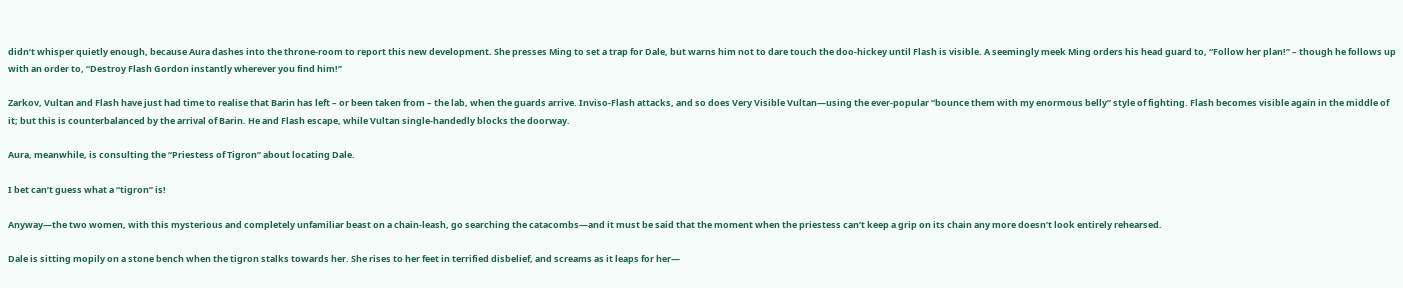didn’t whisper quietly enough, because Aura dashes into the throne-room to report this new development. She presses Ming to set a trap for Dale, but warns him not to dare touch the doo-hickey until Flash is visible. A seemingly meek Ming orders his head guard to, “Follow her plan!” – though he follows up with an order to, “Destroy Flash Gordon instantly wherever you find him!”

Zarkov, Vultan and Flash have just had time to realise that Barin has left – or been taken from – the lab, when the guards arrive. Inviso-Flash attacks, and so does Very Visible Vultan—using the ever-popular “bounce them with my enormous belly” style of fighting. Flash becomes visible again in the middle of it; but this is counterbalanced by the arrival of Barin. He and Flash escape, while Vultan single-handedly blocks the doorway.

Aura, meanwhile, is consulting the “Priestess of Tigron” about locating Dale.

I bet can’t guess what a “tigron” is!

Anyway—the two women, with this mysterious and completely unfamiliar beast on a chain-leash, go searching the catacombs—and it must be said that the moment when the priestess can’t keep a grip on its chain any more doesn’t look entirely rehearsed.

Dale is sitting mopily on a stone bench when the tigron stalks towards her. She rises to her feet in terrified disbelief, and screams as it leaps for her—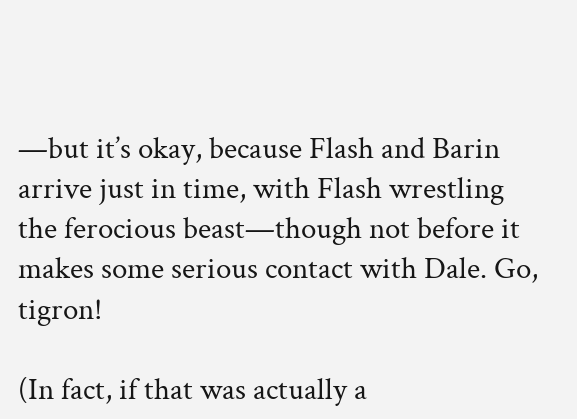—but it’s okay, because Flash and Barin arrive just in time, with Flash wrestling the ferocious beast—though not before it makes some serious contact with Dale. Go, tigron!

(In fact, if that was actually a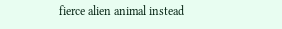fierce alien animal instead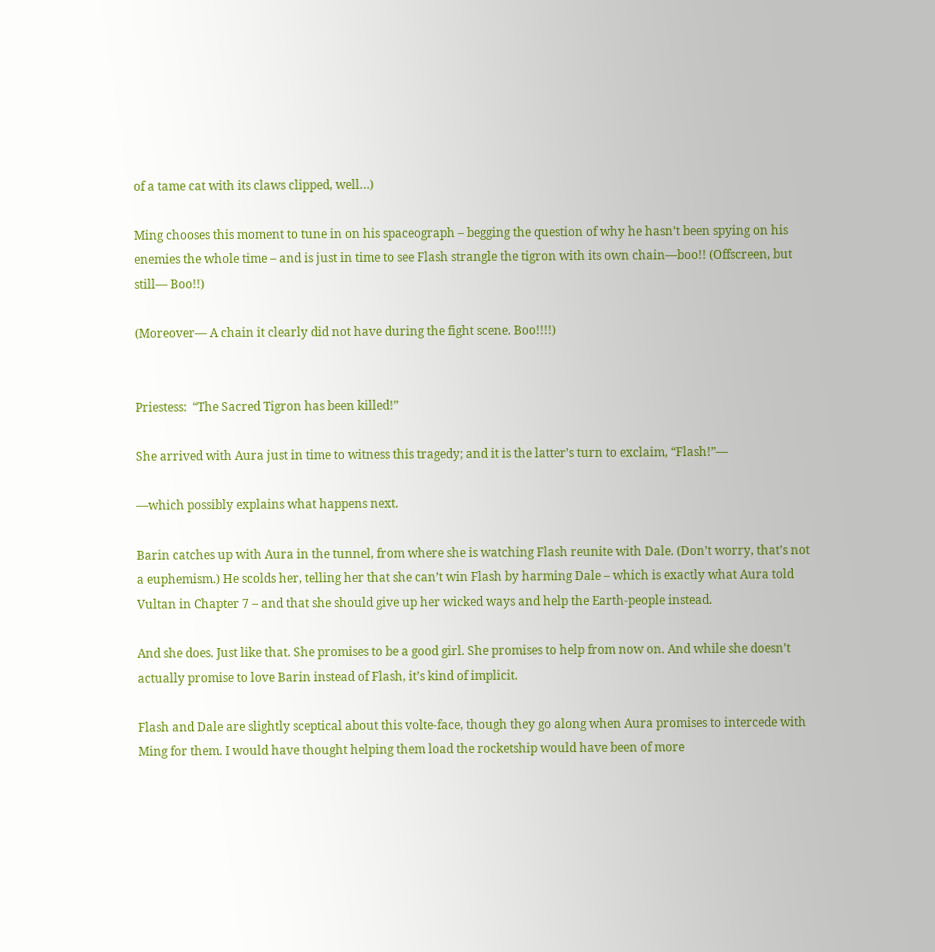of a tame cat with its claws clipped, well…)

Ming chooses this moment to tune in on his spaceograph – begging the question of why he hasn’t been spying on his enemies the whole time – and is just in time to see Flash strangle the tigron with its own chain—boo!! (Offscreen, but still— Boo!!)

(Moreover— A chain it clearly did not have during the fight scene. Boo!!!!)


Priestess:  “The Sacred Tigron has been killed!”

She arrived with Aura just in time to witness this tragedy; and it is the latter’s turn to exclaim, “Flash!”—

—which possibly explains what happens next.

Barin catches up with Aura in the tunnel, from where she is watching Flash reunite with Dale. (Don’t worry, that’s not a euphemism.) He scolds her, telling her that she can’t win Flash by harming Dale – which is exactly what Aura told Vultan in Chapter 7 – and that she should give up her wicked ways and help the Earth-people instead.

And she does. Just like that. She promises to be a good girl. She promises to help from now on. And while she doesn’t actually promise to love Barin instead of Flash, it’s kind of implicit.

Flash and Dale are slightly sceptical about this volte-face, though they go along when Aura promises to intercede with Ming for them. I would have thought helping them load the rocketship would have been of more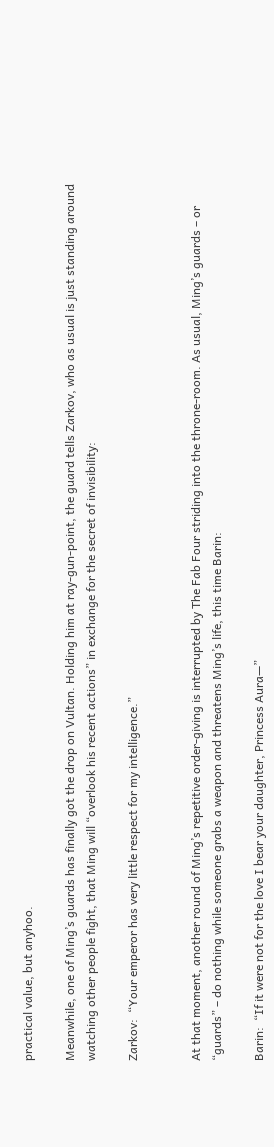practical value, but anyhoo.

Meanwhile, one of Ming’s guards has finally got the drop on Vultan. Holding him at ray-gun-point, the guard tells Zarkov, who as usual is just standing around watching other people fight, that Ming will “overlook his recent actions” in exchange for the secret of invisibility:

Zarkov:  “Your emperor has very little respect for my intelligence.”


At that moment, another round of Ming’s repetitive order-giving is interrupted by The Fab Four striding into the throne-room. As usual, Ming’s guards – or “guards” – do nothing while someone grabs a weapon and threatens Ming’s life, this time Barin:

Barin:  “If it were not for the love I bear your daughter, Princess Aura—”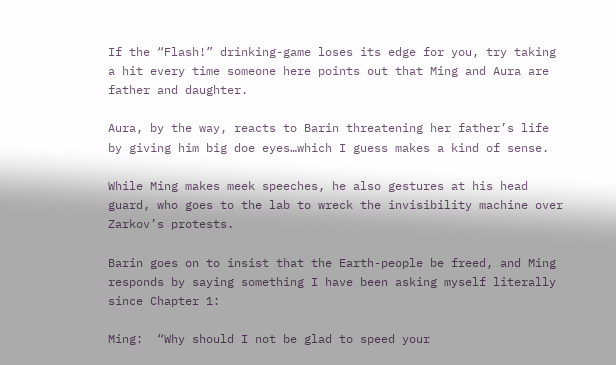If the “Flash!” drinking-game loses its edge for you, try taking a hit every time someone here points out that Ming and Aura are father and daughter.

Aura, by the way, reacts to Barin threatening her father’s life by giving him big doe eyes…which I guess makes a kind of sense.

While Ming makes meek speeches, he also gestures at his head guard, who goes to the lab to wreck the invisibility machine over Zarkov’s protests.

Barin goes on to insist that the Earth-people be freed, and Ming responds by saying something I have been asking myself literally since Chapter 1:

Ming:  “Why should I not be glad to speed your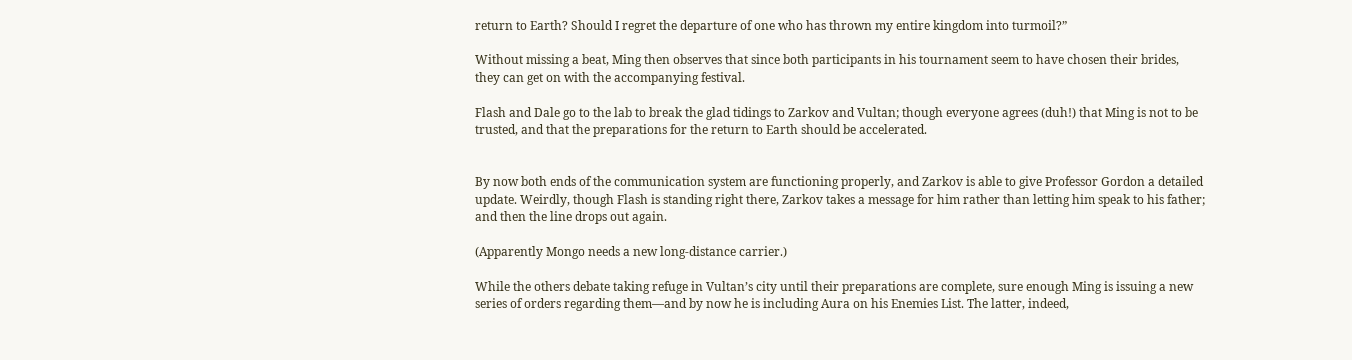return to Earth? Should I regret the departure of one who has thrown my entire kingdom into turmoil?”

Without missing a beat, Ming then observes that since both participants in his tournament seem to have chosen their brides, they can get on with the accompanying festival.

Flash and Dale go to the lab to break the glad tidings to Zarkov and Vultan; though everyone agrees (duh!) that Ming is not to be trusted, and that the preparations for the return to Earth should be accelerated.


By now both ends of the communication system are functioning properly, and Zarkov is able to give Professor Gordon a detailed update. Weirdly, though Flash is standing right there, Zarkov takes a message for him rather than letting him speak to his father; and then the line drops out again.

(Apparently Mongo needs a new long-distance carrier.)

While the others debate taking refuge in Vultan’s city until their preparations are complete, sure enough Ming is issuing a new series of orders regarding them—and by now he is including Aura on his Enemies List. The latter, indeed,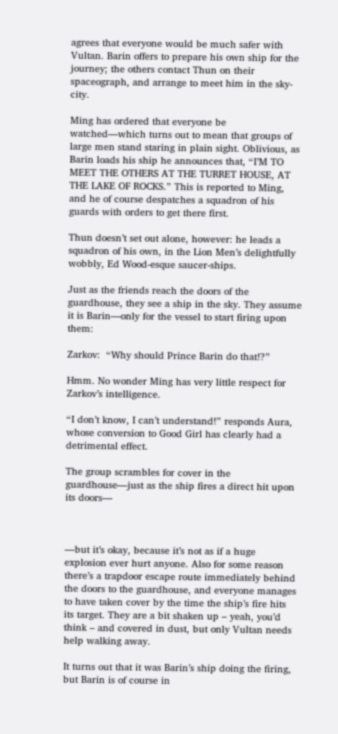agrees that everyone would be much safer with Vultan. Barin offers to prepare his own ship for the journey; the others contact Thun on their spaceograph, and arrange to meet him in the sky-city.

Ming has ordered that everyone be watched—which turns out to mean that groups of large men stand staring in plain sight. Oblivious, as Barin loads his ship he announces that, “I’M TO MEET THE OTHERS AT THE TURRET HOUSE, AT THE LAKE OF ROCKS.” This is reported to Ming, and he of course despatches a squadron of his guards with orders to get there first.

Thun doesn’t set out alone, however: he leads a squadron of his own, in the Lion Men’s delightfully wobbly, Ed Wood-esque saucer-ships.

Just as the friends reach the doors of the guardhouse, they see a ship in the sky. They assume it is Barin—only for the vessel to start firing upon them:

Zarkov:  “Why should Prince Barin do that!?”

Hmm. No wonder Ming has very little respect for Zarkov’s intelligence.

“I don’t know, I can’t understand!” responds Aura, whose conversion to Good Girl has clearly had a detrimental effect.

The group scrambles for cover in the guardhouse—just as the ship fires a direct hit upon its doors—



—but it’s okay, because it’s not as if a huge explosion ever hurt anyone. Also for some reason there’s a trapdoor escape route immediately behind the doors to the guardhouse, and everyone manages to have taken cover by the time the ship’s fire hits its target. They are a bit shaken up – yeah, you’d think – and covered in dust, but only Vultan needs help walking away.

It turns out that it was Barin’s ship doing the firing, but Barin is of course in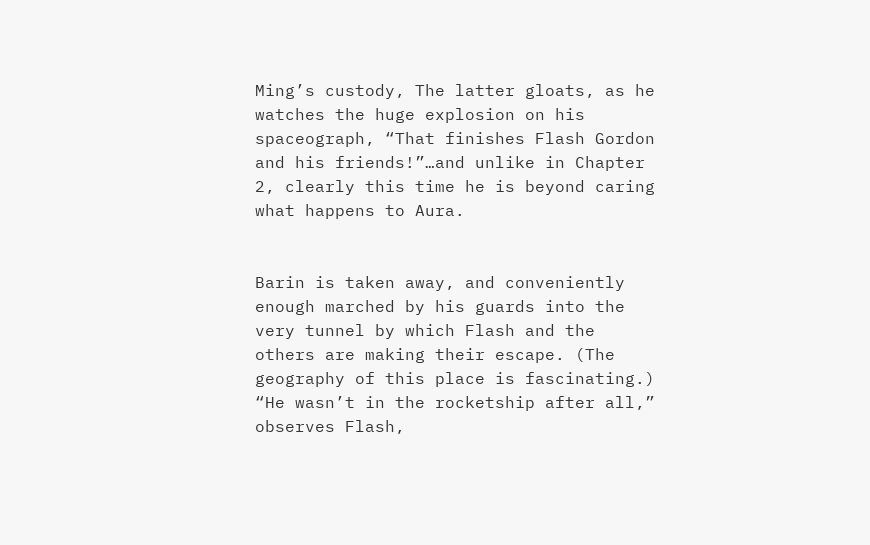Ming’s custody, The latter gloats, as he watches the huge explosion on his spaceograph, “That finishes Flash Gordon and his friends!”…and unlike in Chapter 2, clearly this time he is beyond caring what happens to Aura.


Barin is taken away, and conveniently enough marched by his guards into the very tunnel by which Flash and the others are making their escape. (The geography of this place is fascinating.) “He wasn’t in the rocketship after all,” observes Flash,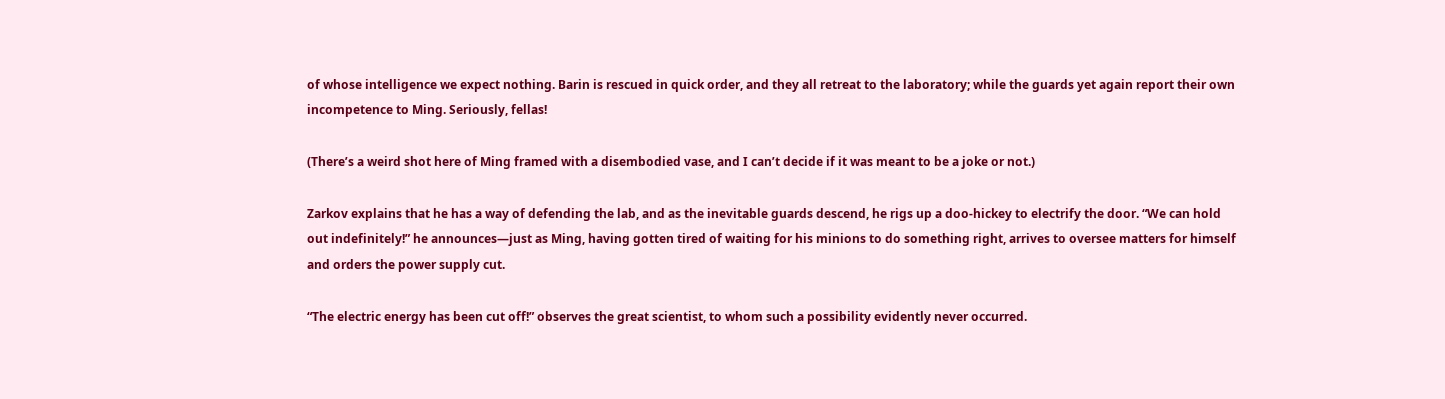of whose intelligence we expect nothing. Barin is rescued in quick order, and they all retreat to the laboratory; while the guards yet again report their own incompetence to Ming. Seriously, fellas!

(There’s a weird shot here of Ming framed with a disembodied vase, and I can’t decide if it was meant to be a joke or not.)

Zarkov explains that he has a way of defending the lab, and as the inevitable guards descend, he rigs up a doo-hickey to electrify the door. “We can hold out indefinitely!” he announces—just as Ming, having gotten tired of waiting for his minions to do something right, arrives to oversee matters for himself and orders the power supply cut.

“The electric energy has been cut off!” observes the great scientist, to whom such a possibility evidently never occurred.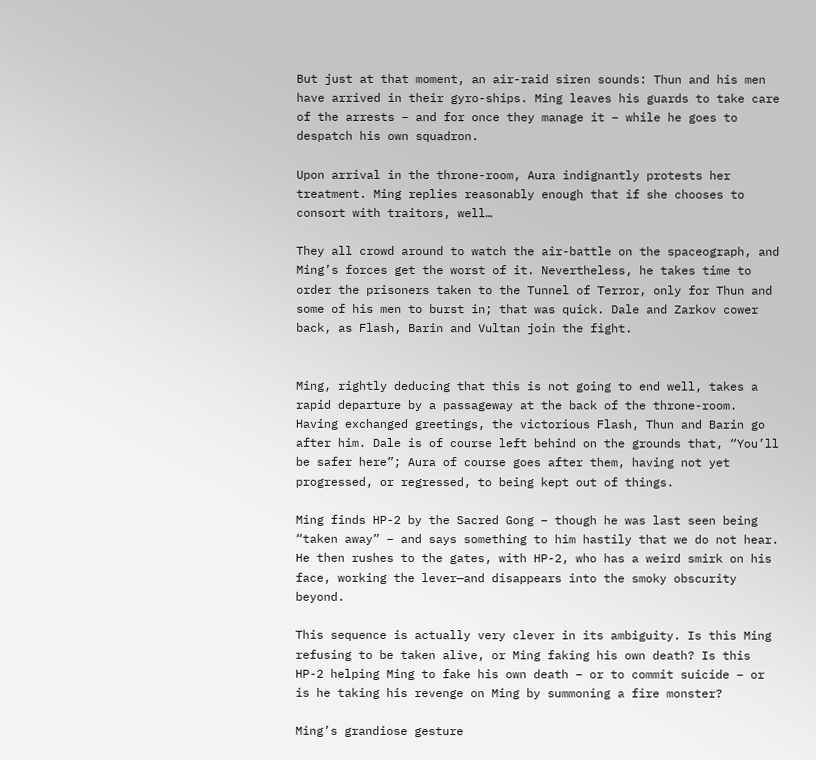But just at that moment, an air-raid siren sounds: Thun and his men have arrived in their gyro-ships. Ming leaves his guards to take care of the arrests – and for once they manage it – while he goes to despatch his own squadron.

Upon arrival in the throne-room, Aura indignantly protests her treatment. Ming replies reasonably enough that if she chooses to consort with traitors, well…

They all crowd around to watch the air-battle on the spaceograph, and Ming’s forces get the worst of it. Nevertheless, he takes time to order the prisoners taken to the Tunnel of Terror, only for Thun and some of his men to burst in; that was quick. Dale and Zarkov cower back, as Flash, Barin and Vultan join the fight.


Ming, rightly deducing that this is not going to end well, takes a rapid departure by a passageway at the back of the throne-room. Having exchanged greetings, the victorious Flash, Thun and Barin go after him. Dale is of course left behind on the grounds that, “You’ll be safer here”; Aura of course goes after them, having not yet progressed, or regressed, to being kept out of things.

Ming finds HP-2 by the Sacred Gong – though he was last seen being “taken away” – and says something to him hastily that we do not hear. He then rushes to the gates, with HP-2, who has a weird smirk on his face, working the lever—and disappears into the smoky obscurity beyond.

This sequence is actually very clever in its ambiguity. Is this Ming refusing to be taken alive, or Ming faking his own death? Is this HP-2 helping Ming to fake his own death – or to commit suicide – or is he taking his revenge on Ming by summoning a fire monster?

Ming’s grandiose gesture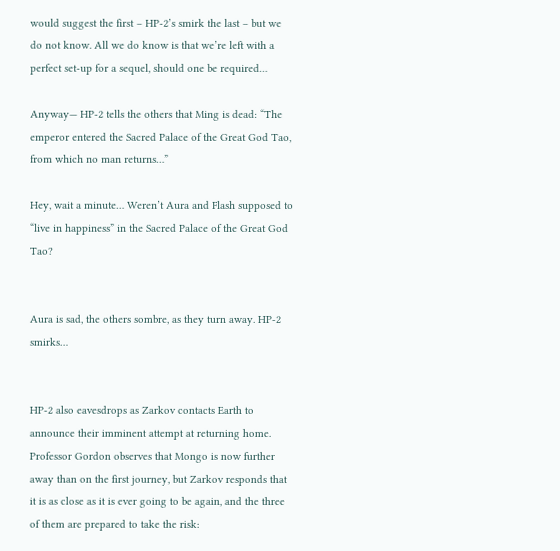would suggest the first – HP-2’s smirk the last – but we do not know. All we do know is that we’re left with a perfect set-up for a sequel, should one be required…

Anyway— HP-2 tells the others that Ming is dead: “The emperor entered the Sacred Palace of the Great God Tao, from which no man returns…”

Hey, wait a minute… Weren’t Aura and Flash supposed to “live in happiness” in the Sacred Palace of the Great God Tao?


Aura is sad, the others sombre, as they turn away. HP-2 smirks…


HP-2 also eavesdrops as Zarkov contacts Earth to announce their imminent attempt at returning home. Professor Gordon observes that Mongo is now further away than on the first journey, but Zarkov responds that it is as close as it is ever going to be again, and the three of them are prepared to take the risk: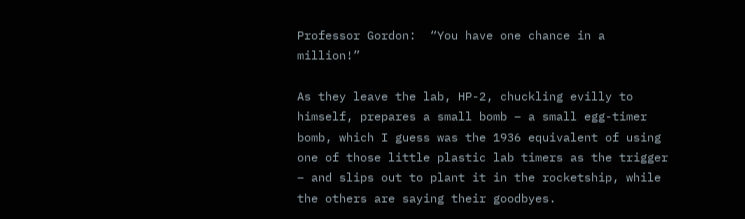Professor Gordon:  “You have one chance in a million!”

As they leave the lab, HP-2, chuckling evilly to himself, prepares a small bomb – a small egg-timer bomb, which I guess was the 1936 equivalent of using one of those little plastic lab timers as the trigger – and slips out to plant it in the rocketship, while the others are saying their goodbyes.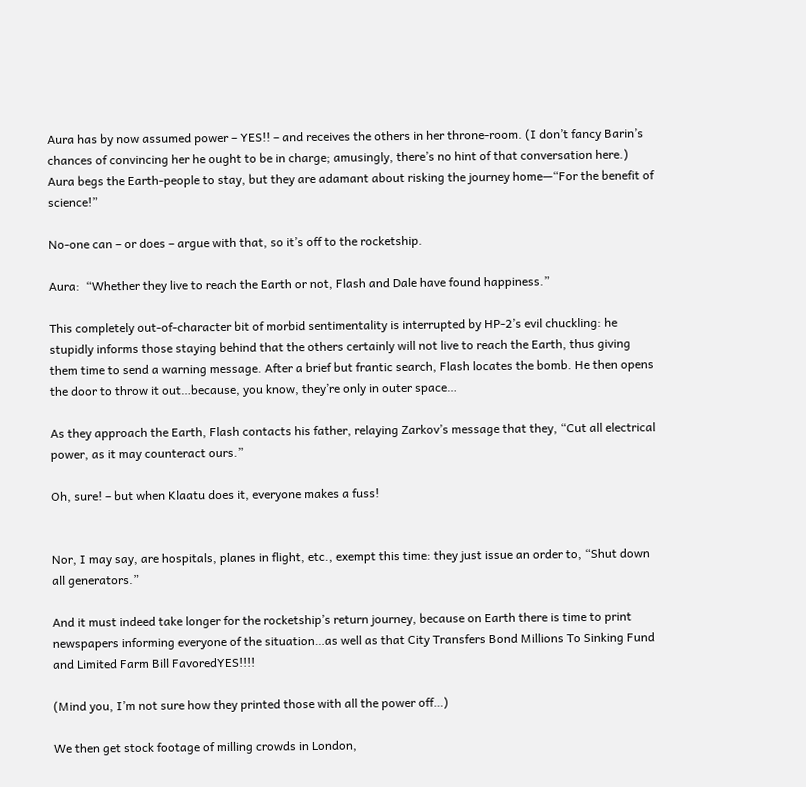Aura has by now assumed power – YES!! – and receives the others in her throne-room. (I don’t fancy Barin’s chances of convincing her he ought to be in charge; amusingly, there’s no hint of that conversation here.) Aura begs the Earth-people to stay, but they are adamant about risking the journey home—“For the benefit of science!”

No-one can – or does – argue with that, so it’s off to the rocketship.

Aura:  “Whether they live to reach the Earth or not, Flash and Dale have found happiness.”

This completely out-of-character bit of morbid sentimentality is interrupted by HP-2’s evil chuckling: he stupidly informs those staying behind that the others certainly will not live to reach the Earth, thus giving them time to send a warning message. After a brief but frantic search, Flash locates the bomb. He then opens the door to throw it out…because, you know, they’re only in outer space…

As they approach the Earth, Flash contacts his father, relaying Zarkov’s message that they, “Cut all electrical power, as it may counteract ours.”

Oh, sure! – but when Klaatu does it, everyone makes a fuss!


Nor, I may say, are hospitals, planes in flight, etc., exempt this time: they just issue an order to, “Shut down all generators.”

And it must indeed take longer for the rocketship’s return journey, because on Earth there is time to print newspapers informing everyone of the situation…as well as that City Transfers Bond Millions To Sinking Fund and Limited Farm Bill FavoredYES!!!!

(Mind you, I’m not sure how they printed those with all the power off…)

We then get stock footage of milling crowds in London,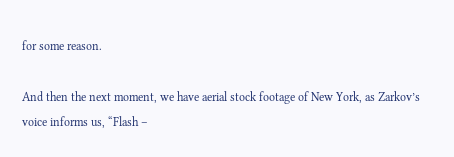for some reason.

And then the next moment, we have aerial stock footage of New York, as Zarkov’s voice informs us, “Flash –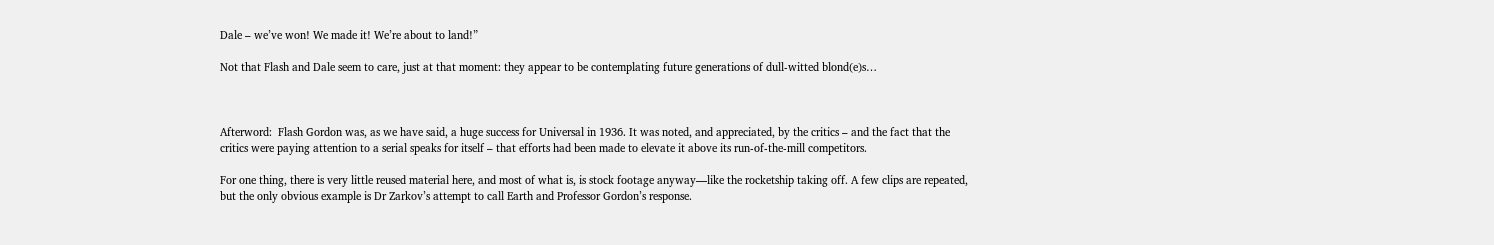Dale – we’ve won! We made it! We’re about to land!”

Not that Flash and Dale seem to care, just at that moment: they appear to be contemplating future generations of dull-witted blond(e)s…



Afterword:  Flash Gordon was, as we have said, a huge success for Universal in 1936. It was noted, and appreciated, by the critics – and the fact that the critics were paying attention to a serial speaks for itself – that efforts had been made to elevate it above its run-of-the-mill competitors.

For one thing, there is very little reused material here, and most of what is, is stock footage anyway—like the rocketship taking off. A few clips are repeated, but the only obvious example is Dr Zarkov’s attempt to call Earth and Professor Gordon’s response.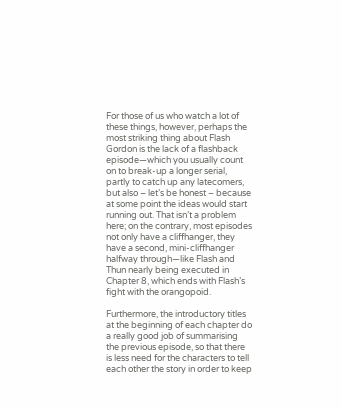For those of us who watch a lot of these things, however, perhaps the most striking thing about Flash Gordon is the lack of a flashback episode—which you usually count on to break-up a longer serial, partly to catch up any latecomers, but also – let’s be honest – because at some point the ideas would start running out. That isn’t a problem here; on the contrary, most episodes not only have a cliffhanger, they have a second, mini-cliffhanger halfway through—like Flash and Thun nearly being executed in Chapter 8, which ends with Flash’s fight with the orangopoid.

Furthermore, the introductory titles at the beginning of each chapter do a really good job of summarising the previous episode, so that there is less need for the characters to tell each other the story in order to keep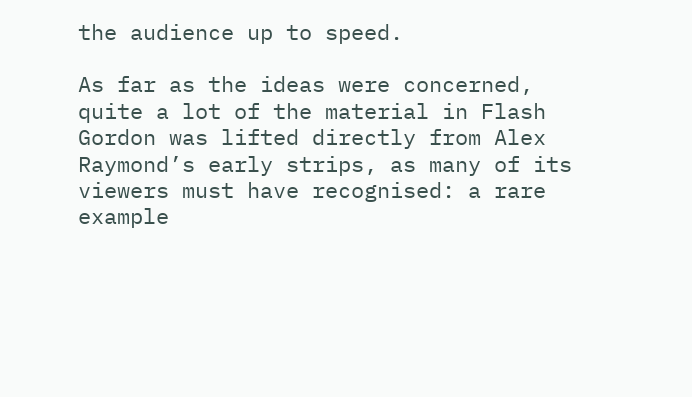the audience up to speed.

As far as the ideas were concerned, quite a lot of the material in Flash Gordon was lifted directly from Alex Raymond’s early strips, as many of its viewers must have recognised: a rare example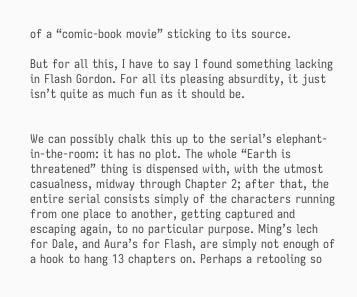of a “comic-book movie” sticking to its source.

But for all this, I have to say I found something lacking in Flash Gordon. For all its pleasing absurdity, it just isn’t quite as much fun as it should be.


We can possibly chalk this up to the serial’s elephant-in-the-room: it has no plot. The whole “Earth is threatened” thing is dispensed with, with the utmost casualness, midway through Chapter 2; after that, the entire serial consists simply of the characters running from one place to another, getting captured and escaping again, to no particular purpose. Ming’s lech for Dale, and Aura’s for Flash, are simply not enough of a hook to hang 13 chapters on. Perhaps a retooling so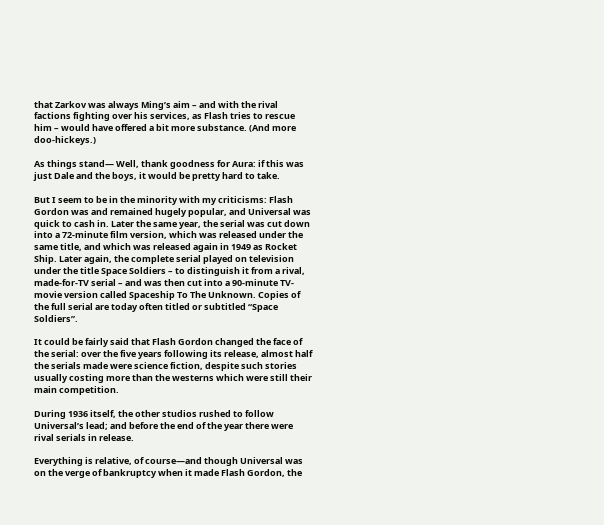that Zarkov was always Ming’s aim – and with the rival factions fighting over his services, as Flash tries to rescue him – would have offered a bit more substance. (And more doo-hickeys.)

As things stand— Well, thank goodness for Aura: if this was just Dale and the boys, it would be pretty hard to take.

But I seem to be in the minority with my criticisms: Flash Gordon was and remained hugely popular, and Universal was quick to cash in. Later the same year, the serial was cut down into a 72-minute film version, which was released under the same title, and which was released again in 1949 as Rocket Ship. Later again, the complete serial played on television under the title Space Soldiers – to distinguish it from a rival, made-for-TV serial – and was then cut into a 90-minute TV-movie version called Spaceship To The Unknown. Copies of the full serial are today often titled or subtitled “Space Soldiers”.

It could be fairly said that Flash Gordon changed the face of the serial: over the five years following its release, almost half the serials made were science fiction, despite such stories usually costing more than the westerns which were still their main competition.

During 1936 itself, the other studios rushed to follow Universal’s lead; and before the end of the year there were rival serials in release.

Everything is relative, of course—and though Universal was on the verge of bankruptcy when it made Flash Gordon, the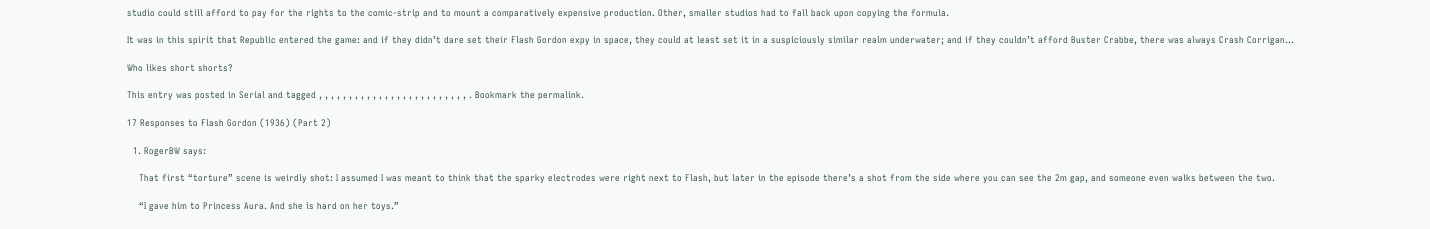studio could still afford to pay for the rights to the comic-strip and to mount a comparatively expensive production. Other, smaller studios had to fall back upon copying the formula.

It was in this spirit that Republic entered the game: and if they didn’t dare set their Flash Gordon expy in space, they could at least set it in a suspiciously similar realm underwater; and if they couldn’t afford Buster Crabbe, there was always Crash Corrigan…

Who likes short shorts?

This entry was posted in Serial and tagged , , , , , , , , , , , , , , , , , , , , , , , , , . Bookmark the permalink.

17 Responses to Flash Gordon (1936) (Part 2)

  1. RogerBW says:

    That first “torture” scene is weirdly shot: I assumed I was meant to think that the sparky electrodes were right next to Flash, but later in the episode there’s a shot from the side where you can see the 2m gap, and someone even walks between the two.

    “I gave him to Princess Aura. And she is hard on her toys.”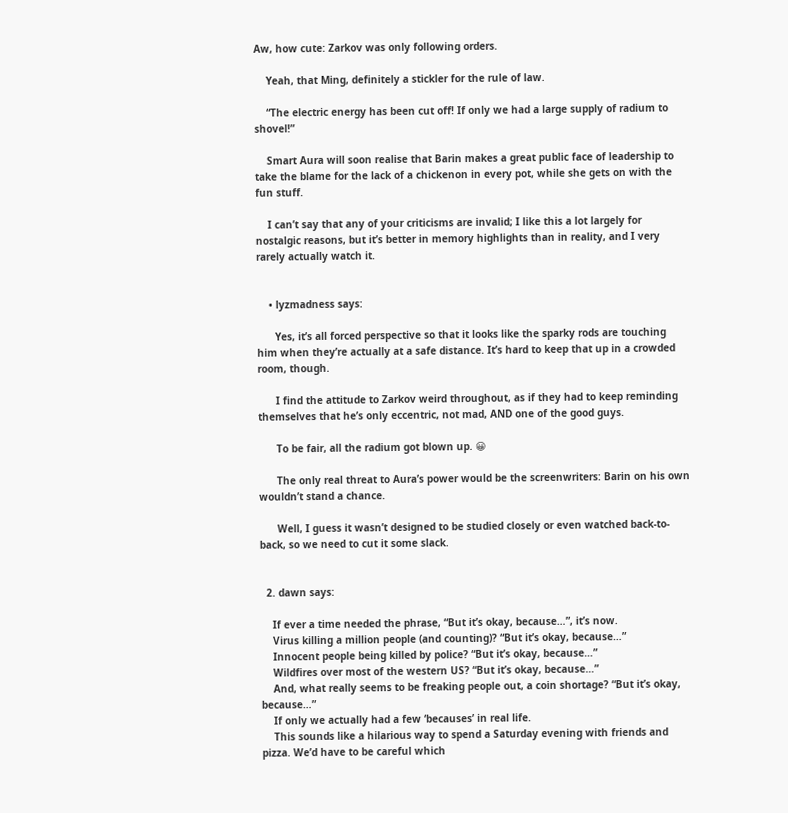Aw, how cute: Zarkov was only following orders.

    Yeah, that Ming, definitely a stickler for the rule of law.

    “The electric energy has been cut off! If only we had a large supply of radium to shovel!”

    Smart Aura will soon realise that Barin makes a great public face of leadership to take the blame for the lack of a chickenon in every pot, while she gets on with the fun stuff.

    I can’t say that any of your criticisms are invalid; I like this a lot largely for nostalgic reasons, but it’s better in memory highlights than in reality, and I very rarely actually watch it.


    • lyzmadness says:

      Yes, it’s all forced perspective so that it looks like the sparky rods are touching him when they’re actually at a safe distance. It’s hard to keep that up in a crowded room, though.

      I find the attitude to Zarkov weird throughout, as if they had to keep reminding themselves that he’s only eccentric, not mad, AND one of the good guys.

      To be fair, all the radium got blown up. 😀

      The only real threat to Aura’s power would be the screenwriters: Barin on his own wouldn’t stand a chance.

      Well, I guess it wasn’t designed to be studied closely or even watched back-to-back, so we need to cut it some slack.


  2. dawn says:

    If ever a time needed the phrase, “But it’s okay, because…”, it’s now.
    Virus killing a million people (and counting)? “But it’s okay, because…”
    Innocent people being killed by police? “But it’s okay, because…”
    Wildfires over most of the western US? “But it’s okay, because…”
    And, what really seems to be freaking people out, a coin shortage? “But it’s okay, because…”
    If only we actually had a few ‘becauses’ in real life.
    This sounds like a hilarious way to spend a Saturday evening with friends and pizza. We’d have to be careful which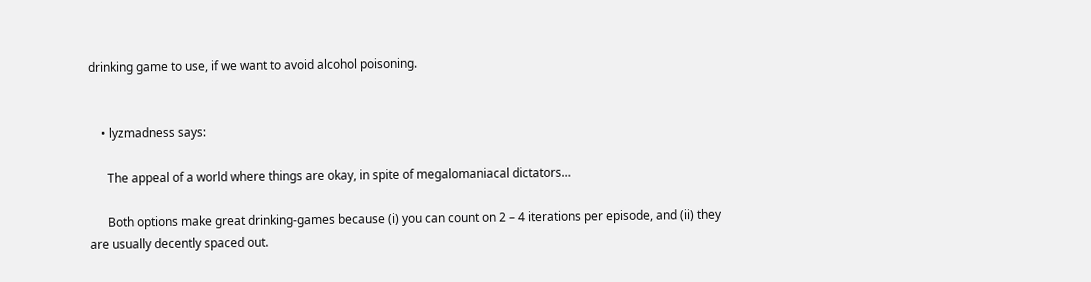drinking game to use, if we want to avoid alcohol poisoning.


    • lyzmadness says:

      The appeal of a world where things are okay, in spite of megalomaniacal dictators…

      Both options make great drinking-games because (i) you can count on 2 – 4 iterations per episode, and (ii) they are usually decently spaced out.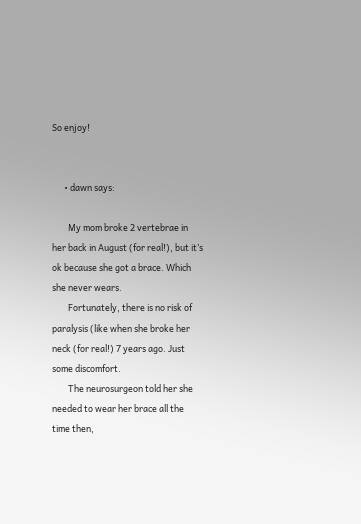So enjoy!


      • dawn says:

        My mom broke 2 vertebrae in her back in August (for real!), but it’s ok because she got a brace. Which she never wears.
        Fortunately, there is no risk of paralysis (like when she broke her neck (for real!) 7 years ago. Just some discomfort.
        The neurosurgeon told her she needed to wear her brace all the time then,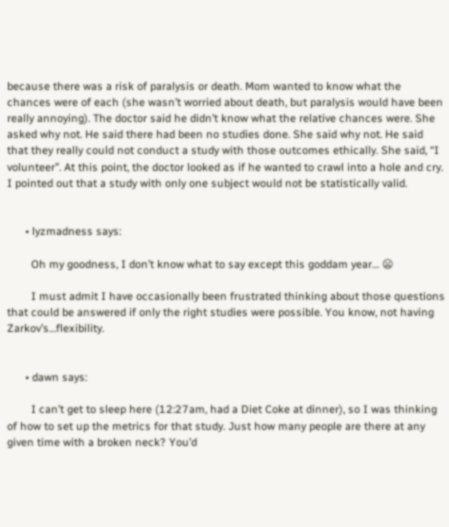because there was a risk of paralysis or death. Mom wanted to know what the chances were of each (she wasn’t worried about death, but paralysis would have been really annoying). The doctor said he didn’t know what the relative chances were. She asked why not. He said there had been no studies done. She said why not. He said that they really could not conduct a study with those outcomes ethically. She said, “I volunteer”. At this point, the doctor looked as if he wanted to crawl into a hole and cry. I pointed out that a study with only one subject would not be statistically valid.


      • lyzmadness says:

        Oh my goodness, I don’t know what to say except this goddam year… 😦

        I must admit I have occasionally been frustrated thinking about those questions that could be answered if only the right studies were possible. You know, not having Zarkov’s…flexibility.


      • dawn says:

        I can’t get to sleep here (12:27am, had a Diet Coke at dinner), so I was thinking of how to set up the metrics for that study. Just how many people are there at any given time with a broken neck? You’d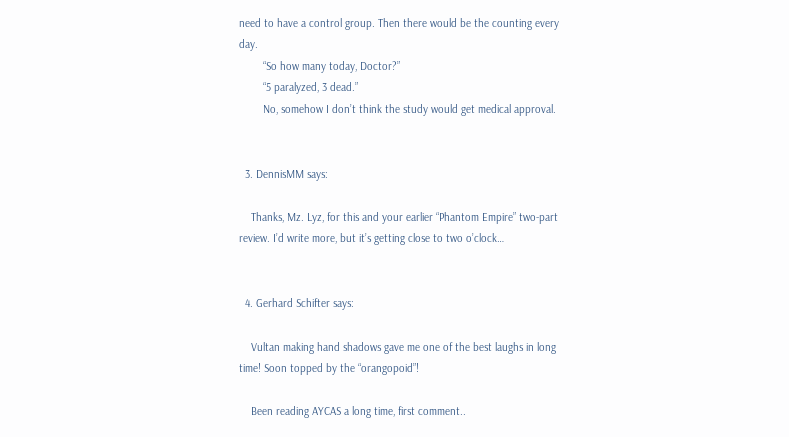need to have a control group. Then there would be the counting every day.
        “So how many today, Doctor?”
        “5 paralyzed, 3 dead.”
        No, somehow I don’t think the study would get medical approval.


  3. DennisMM says:

    Thanks, Mz. Lyz, for this and your earlier “Phantom Empire” two-part review. I’d write more, but it’s getting close to two o’clock…


  4. Gerhard Schifter says:

    Vultan making hand shadows gave me one of the best laughs in long time! Soon topped by the “orangopoid”!

    Been reading AYCAS a long time, first comment..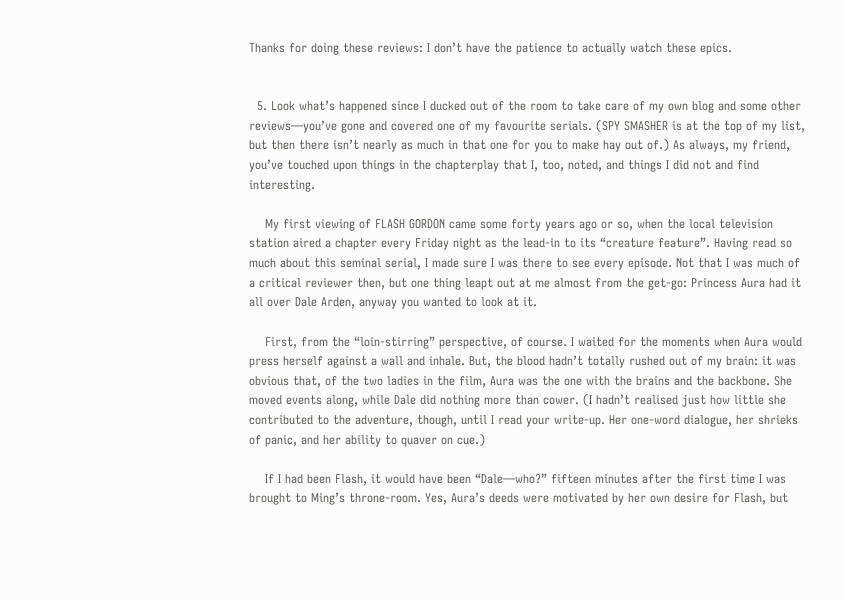Thanks for doing these reviews: I don’t have the patience to actually watch these epics.


  5. Look what’s happened since I ducked out of the room to take care of my own blog and some other reviews—you’ve gone and covered one of my favourite serials. (SPY SMASHER is at the top of my list, but then there isn’t nearly as much in that one for you to make hay out of.) As always, my friend, you’ve touched upon things in the chapterplay that I, too, noted, and things I did not and find interesting.

    My first viewing of FLASH GORDON came some forty years ago or so, when the local television station aired a chapter every Friday night as the lead-in to its “creature feature”. Having read so much about this seminal serial, I made sure I was there to see every episode. Not that I was much of a critical reviewer then, but one thing leapt out at me almost from the get-go: Princess Aura had it all over Dale Arden, anyway you wanted to look at it.

    First, from the “loin-stirring” perspective, of course. I waited for the moments when Aura would press herself against a wall and inhale. But, the blood hadn’t totally rushed out of my brain: it was obvious that, of the two ladies in the film, Aura was the one with the brains and the backbone. She moved events along, while Dale did nothing more than cower. (I hadn’t realised just how little she contributed to the adventure, though, until I read your write-up. Her one-word dialogue, her shrieks of panic, and her ability to quaver on cue.)

    If I had been Flash, it would have been “Dale—who?” fifteen minutes after the first time I was brought to Ming’s throne-room. Yes, Aura’s deeds were motivated by her own desire for Flash, but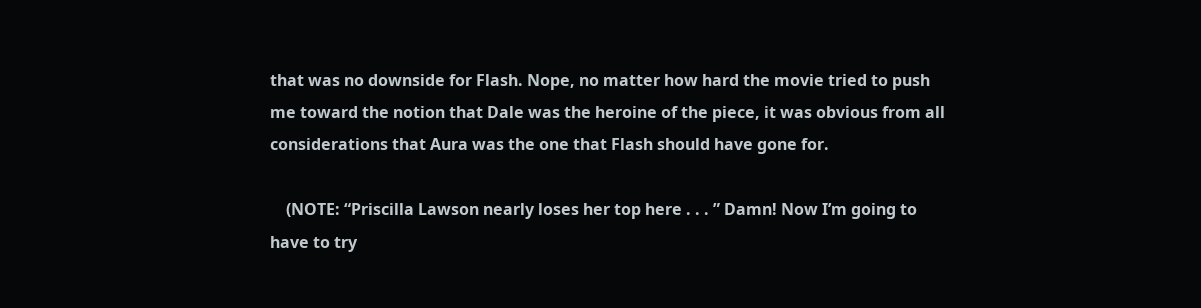that was no downside for Flash. Nope, no matter how hard the movie tried to push me toward the notion that Dale was the heroine of the piece, it was obvious from all considerations that Aura was the one that Flash should have gone for.

    (NOTE: “Priscilla Lawson nearly loses her top here . . . ” Damn! Now I’m going to have to try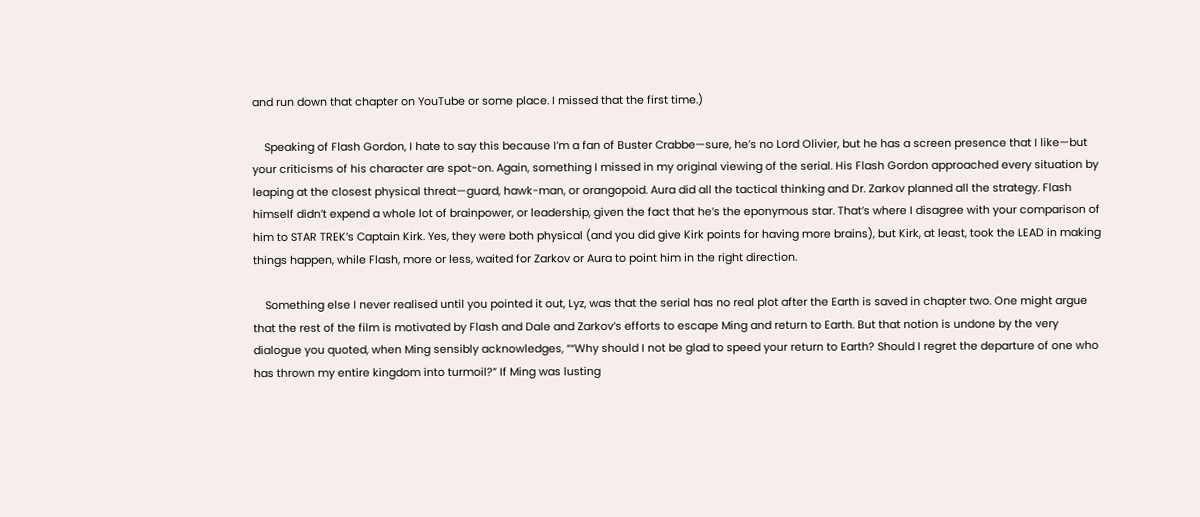and run down that chapter on YouTube or some place. I missed that the first time.)

    Speaking of Flash Gordon, I hate to say this because I’m a fan of Buster Crabbe—sure, he’s no Lord Olivier, but he has a screen presence that I like—but your criticisms of his character are spot-on. Again, something I missed in my original viewing of the serial. His Flash Gordon approached every situation by leaping at the closest physical threat—guard, hawk-man, or orangopoid. Aura did all the tactical thinking and Dr. Zarkov planned all the strategy. Flash himself didn’t expend a whole lot of brainpower, or leadership, given the fact that he’s the eponymous star. That’s where I disagree with your comparison of him to STAR TREK’s Captain Kirk. Yes, they were both physical (and you did give Kirk points for having more brains), but Kirk, at least, took the LEAD in making things happen, while Flash, more or less, waited for Zarkov or Aura to point him in the right direction.

    Something else I never realised until you pointed it out, Lyz, was that the serial has no real plot after the Earth is saved in chapter two. One might argue that the rest of the film is motivated by Flash and Dale and Zarkov’s efforts to escape Ming and return to Earth. But that notion is undone by the very dialogue you quoted, when Ming sensibly acknowledges, ““Why should I not be glad to speed your return to Earth? Should I regret the departure of one who has thrown my entire kingdom into turmoil?” If Ming was lusting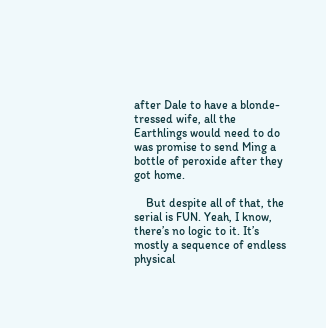after Dale to have a blonde-tressed wife, all the Earthlings would need to do was promise to send Ming a bottle of peroxide after they got home.

    But despite all of that, the serial is FUN. Yeah, I know, there’s no logic to it. It’s mostly a sequence of endless physical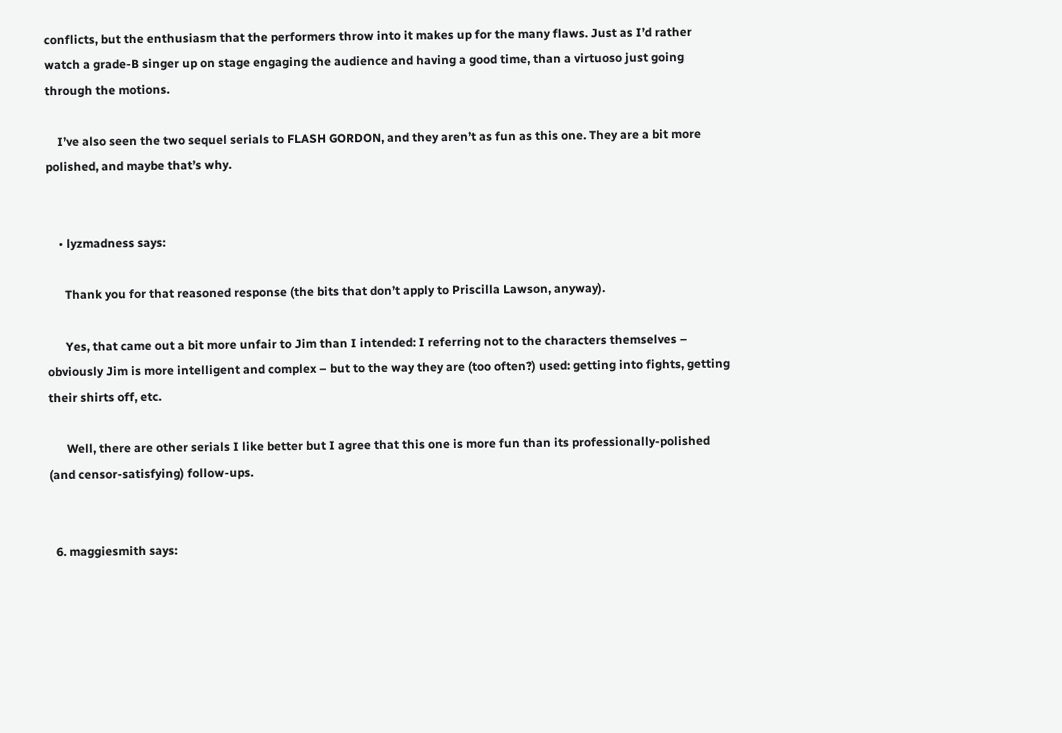conflicts, but the enthusiasm that the performers throw into it makes up for the many flaws. Just as I’d rather watch a grade-B singer up on stage engaging the audience and having a good time, than a virtuoso just going through the motions.

    I’ve also seen the two sequel serials to FLASH GORDON, and they aren’t as fun as this one. They are a bit more polished, and maybe that’s why.


    • lyzmadness says:

      Thank you for that reasoned response (the bits that don’t apply to Priscilla Lawson, anyway).

      Yes, that came out a bit more unfair to Jim than I intended: I referring not to the characters themselves – obviously Jim is more intelligent and complex – but to the way they are (too often?) used: getting into fights, getting their shirts off, etc.

      Well, there are other serials I like better but I agree that this one is more fun than its professionally-polished (and censor-satisfying) follow-ups.


  6. maggiesmith says: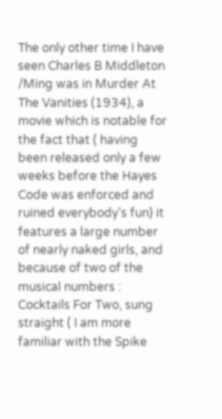The only other time I have seen Charles B Middleton /Ming was in Murder At The Vanities (1934), a movie which is notable for the fact that ( having been released only a few weeks before the Hayes Code was enforced and ruined everybody’s fun) it features a large number of nearly naked girls, and because of two of the musical numbers : Cocktails For Two, sung straight ( I am more familiar with the Spike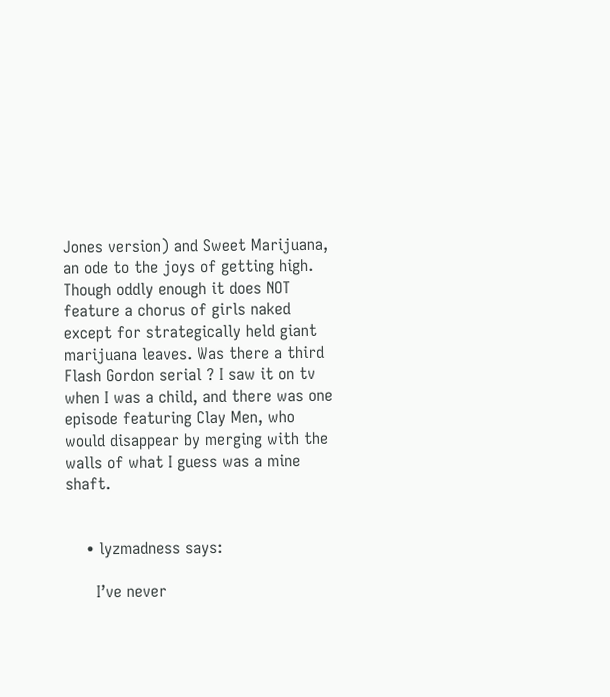Jones version) and Sweet Marijuana, an ode to the joys of getting high. Though oddly enough it does NOT feature a chorus of girls naked except for strategically held giant marijuana leaves. Was there a third Flash Gordon serial ? I saw it on tv when I was a child, and there was one episode featuring Clay Men, who would disappear by merging with the walls of what I guess was a mine shaft.


    • lyzmadness says:

      I’ve never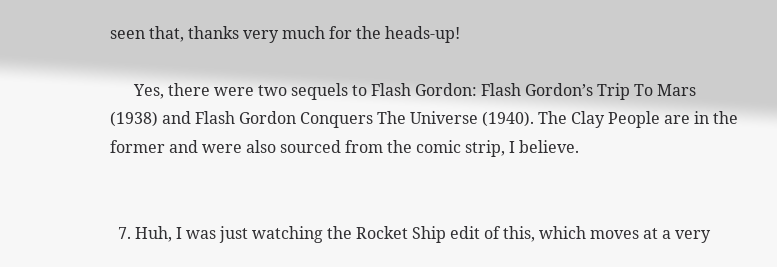seen that, thanks very much for the heads-up!

      Yes, there were two sequels to Flash Gordon: Flash Gordon’s Trip To Mars (1938) and Flash Gordon Conquers The Universe (1940). The Clay People are in the former and were also sourced from the comic strip, I believe.


  7. Huh, I was just watching the Rocket Ship edit of this, which moves at a very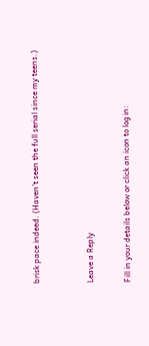brisk pace indeed. (Haven’t seen the full serial since my teens.)


Leave a Reply

Fill in your details below or click an icon to log in: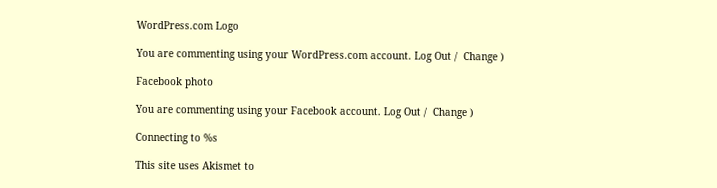WordPress.com Logo

You are commenting using your WordPress.com account. Log Out /  Change )

Facebook photo

You are commenting using your Facebook account. Log Out /  Change )

Connecting to %s

This site uses Akismet to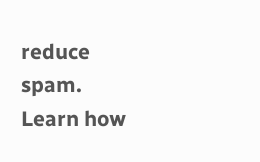reduce spam. Learn how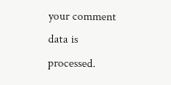your comment data is processed.